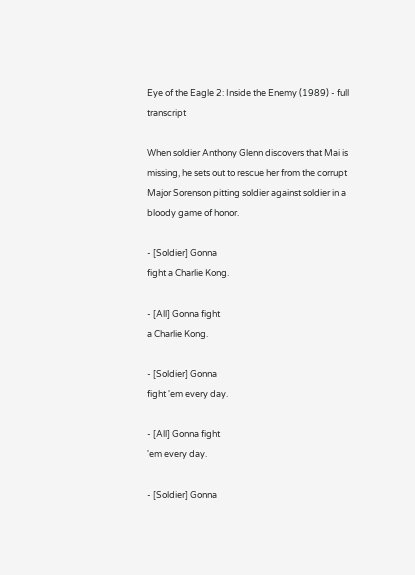Eye of the Eagle 2: Inside the Enemy (1989) - full transcript

When soldier Anthony Glenn discovers that Mai is missing, he sets out to rescue her from the corrupt Major Sorenson pitting soldier against soldier in a bloody game of honor.

- [Soldier] Gonna
fight a Charlie Kong.

- [All] Gonna fight
a Charlie Kong.

- [Soldier] Gonna
fight 'em every day.

- [All] Gonna fight
'em every day.

- [Soldier] Gonna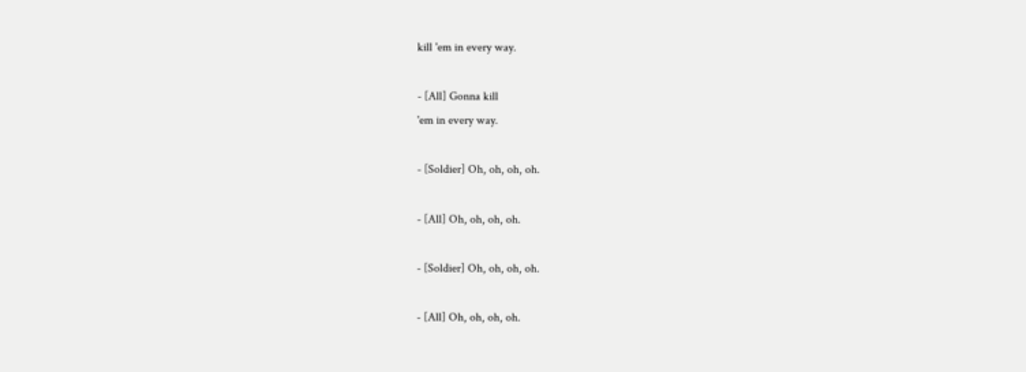kill 'em in every way.

- [All] Gonna kill
'em in every way.

- [Soldier] Oh, oh, oh, oh.

- [All] Oh, oh, oh, oh.

- [Soldier] Oh, oh, oh, oh.

- [All] Oh, oh, oh, oh.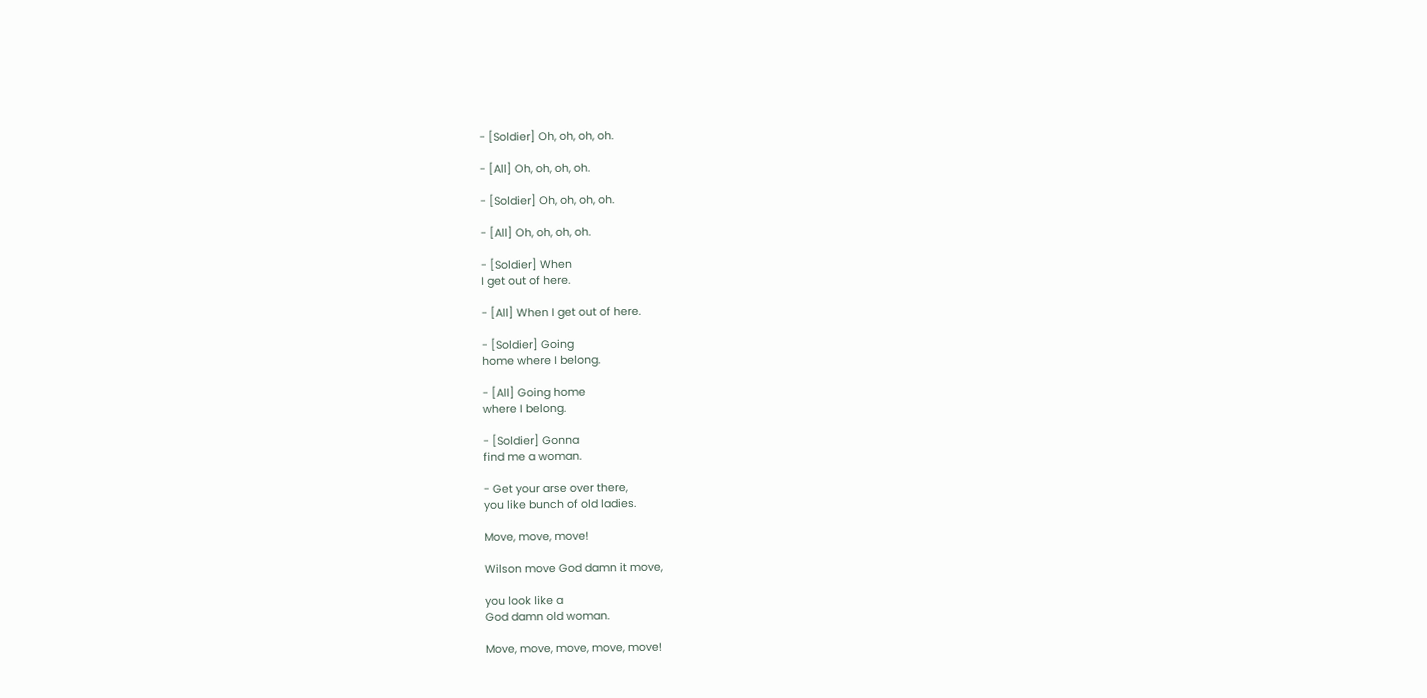- [Soldier] Oh, oh, oh, oh.

- [All] Oh, oh, oh, oh.

- [Soldier] Oh, oh, oh, oh.

- [All] Oh, oh, oh, oh.

- [Soldier] When
I get out of here.

- [All] When I get out of here.

- [Soldier] Going
home where I belong.

- [All] Going home
where I belong.

- [Soldier] Gonna
find me a woman.

- Get your arse over there,
you like bunch of old ladies.

Move, move, move!

Wilson move God damn it move,

you look like a
God damn old woman.

Move, move, move, move, move!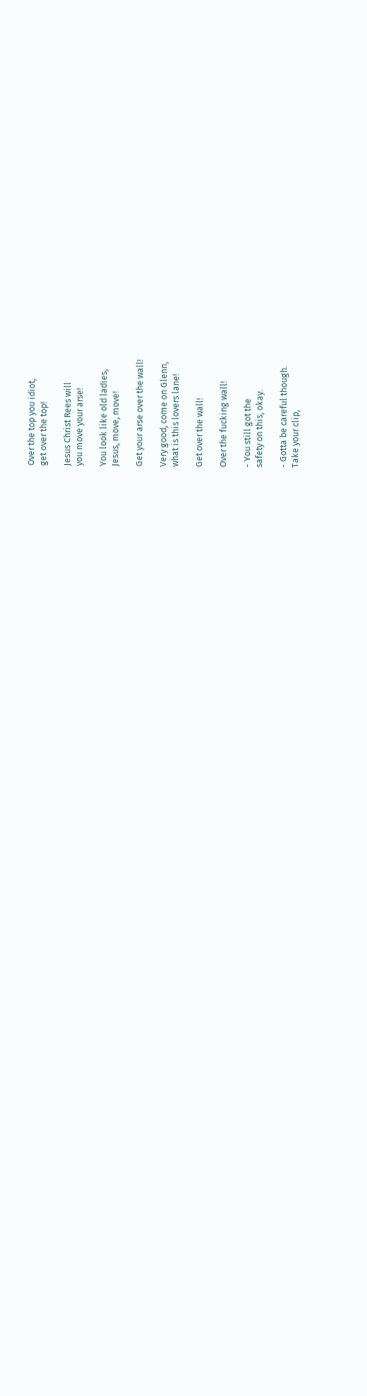Over the top you idiot,
get over the top!

Jesus Christ Rees will
you move your arse!

You look like old ladies,
Jesus, move, move!

Get your arse over the wall!

Very good, come on Glenn,
what is this lovers lane!

Get over the wall!

Over the fucking wall!

- You still got the
safety on this, okay.

- Gotta be careful though.
Take your clip,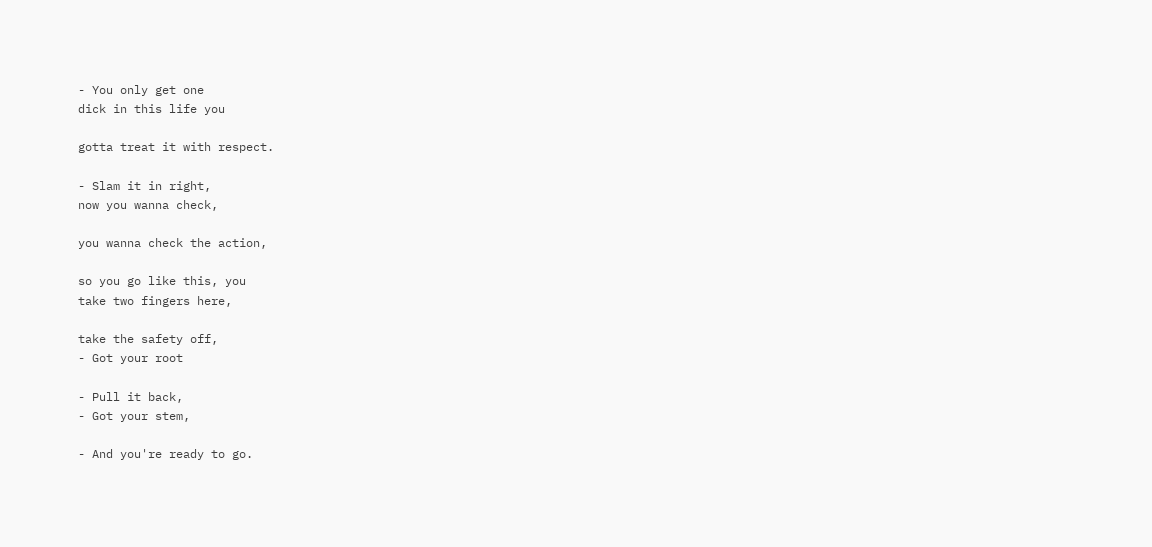- You only get one
dick in this life you

gotta treat it with respect.

- Slam it in right,
now you wanna check,

you wanna check the action,

so you go like this, you
take two fingers here,

take the safety off,
- Got your root

- Pull it back,
- Got your stem,

- And you're ready to go.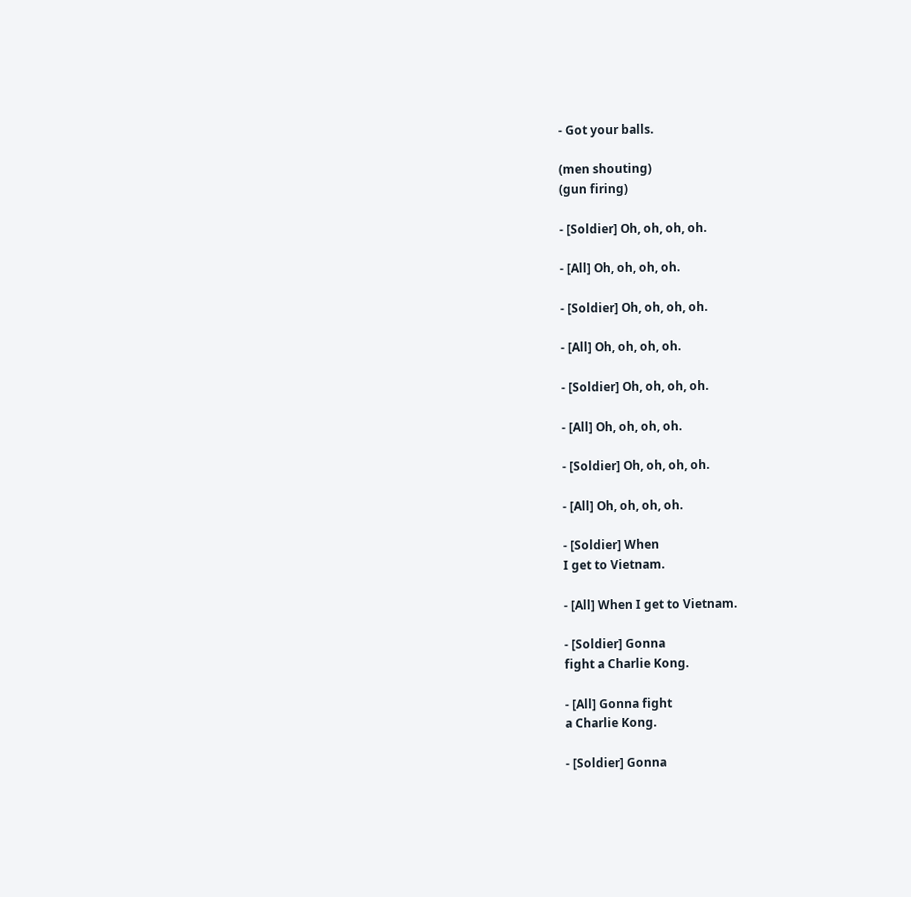- Got your balls.

(men shouting)
(gun firing)

- [Soldier] Oh, oh, oh, oh.

- [All] Oh, oh, oh, oh.

- [Soldier] Oh, oh, oh, oh.

- [All] Oh, oh, oh, oh.

- [Soldier] Oh, oh, oh, oh.

- [All] Oh, oh, oh, oh.

- [Soldier] Oh, oh, oh, oh.

- [All] Oh, oh, oh, oh.

- [Soldier] When
I get to Vietnam.

- [All] When I get to Vietnam.

- [Soldier] Gonna
fight a Charlie Kong.

- [All] Gonna fight
a Charlie Kong.

- [Soldier] Gonna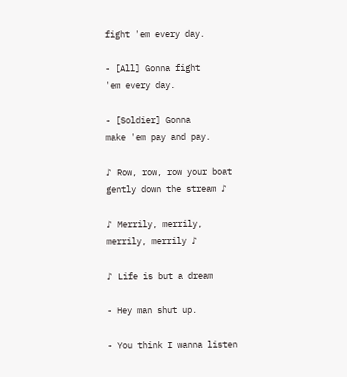fight 'em every day.

- [All] Gonna fight
'em every day.

- [Soldier] Gonna
make 'em pay and pay.

♪ Row, row, row your boat
gently down the stream ♪

♪ Merrily, merrily,
merrily, merrily ♪

♪ Life is but a dream

- Hey man shut up.

- You think I wanna listen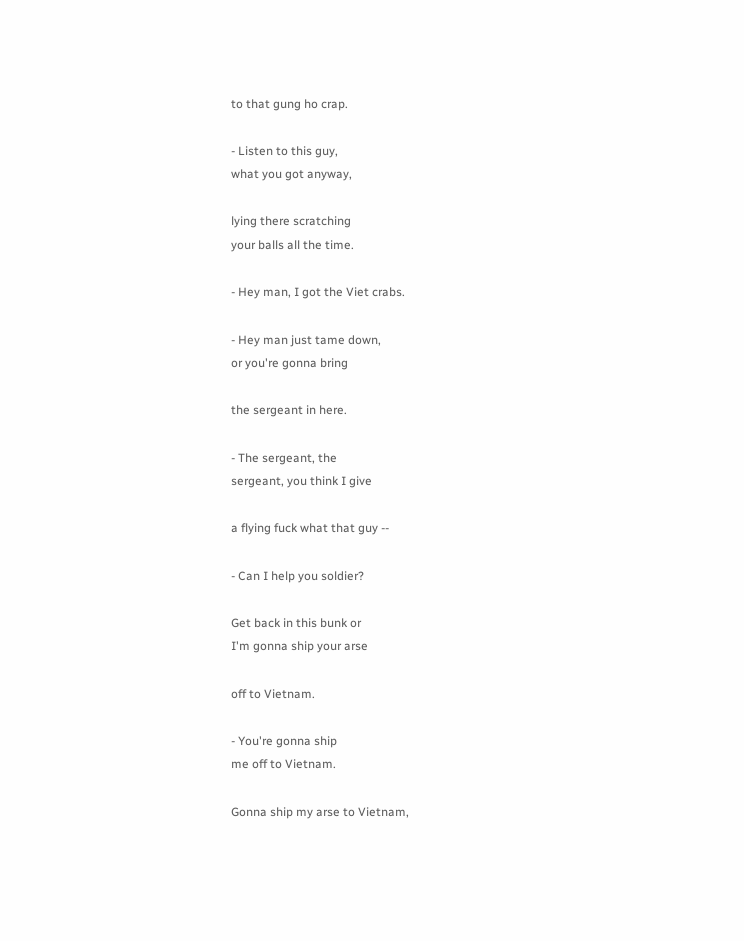to that gung ho crap.

- Listen to this guy,
what you got anyway,

lying there scratching
your balls all the time.

- Hey man, I got the Viet crabs.

- Hey man just tame down,
or you're gonna bring

the sergeant in here.

- The sergeant, the
sergeant, you think I give

a flying fuck what that guy --

- Can I help you soldier?

Get back in this bunk or
I'm gonna ship your arse

off to Vietnam.

- You're gonna ship
me off to Vietnam.

Gonna ship my arse to Vietnam,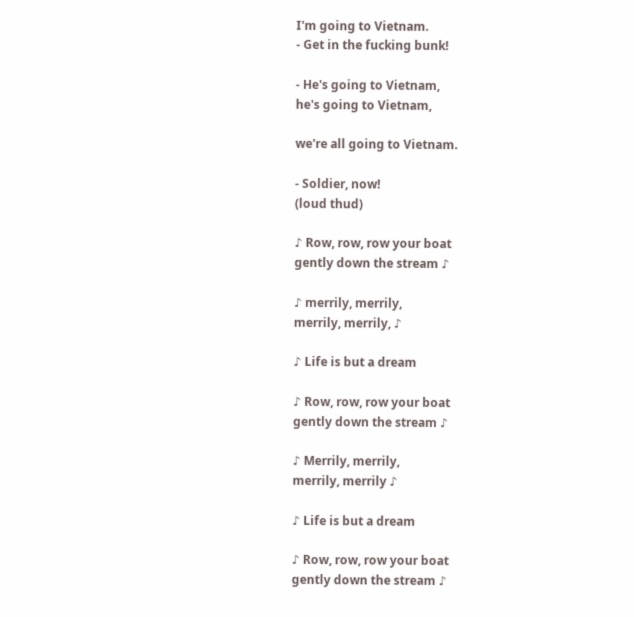I'm going to Vietnam.
- Get in the fucking bunk!

- He's going to Vietnam,
he's going to Vietnam,

we're all going to Vietnam.

- Soldier, now!
(loud thud)

♪ Row, row, row your boat
gently down the stream ♪

♪ merrily, merrily,
merrily, merrily, ♪

♪ Life is but a dream

♪ Row, row, row your boat
gently down the stream ♪

♪ Merrily, merrily,
merrily, merrily ♪

♪ Life is but a dream

♪ Row, row, row your boat
gently down the stream ♪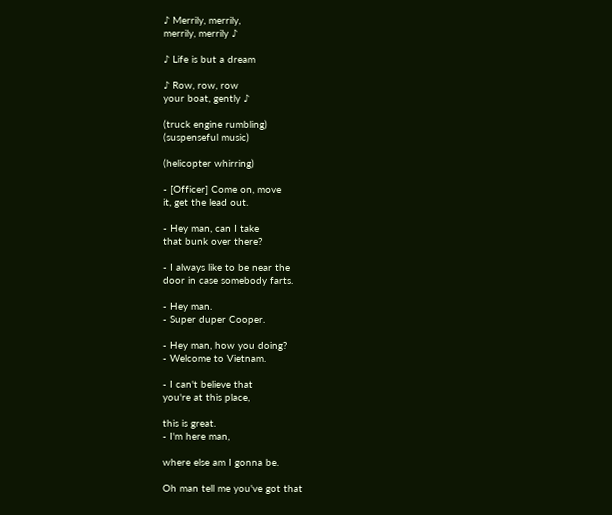♪ Merrily, merrily,
merrily, merrily ♪

♪ Life is but a dream

♪ Row, row, row
your boat, gently ♪

(truck engine rumbling)
(suspenseful music)

(helicopter whirring)

- [Officer] Come on, move
it, get the lead out.

- Hey man, can I take
that bunk over there?

- I always like to be near the
door in case somebody farts.

- Hey man.
- Super duper Cooper.

- Hey man, how you doing?
- Welcome to Vietnam.

- I can't believe that
you're at this place,

this is great.
- I'm here man,

where else am I gonna be.

Oh man tell me you've got that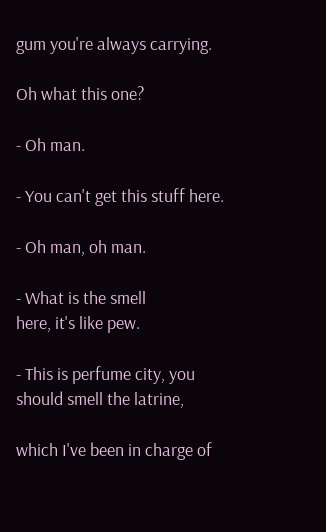gum you're always carrying.

Oh what this one?

- Oh man.

- You can't get this stuff here.

- Oh man, oh man.

- What is the smell
here, it's like pew.

- This is perfume city, you
should smell the latrine,

which I've been in charge of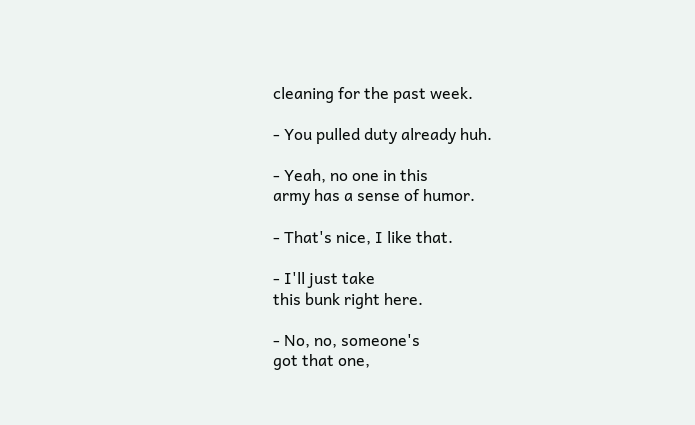cleaning for the past week.

- You pulled duty already huh.

- Yeah, no one in this
army has a sense of humor.

- That's nice, I like that.

- I'll just take
this bunk right here.

- No, no, someone's
got that one,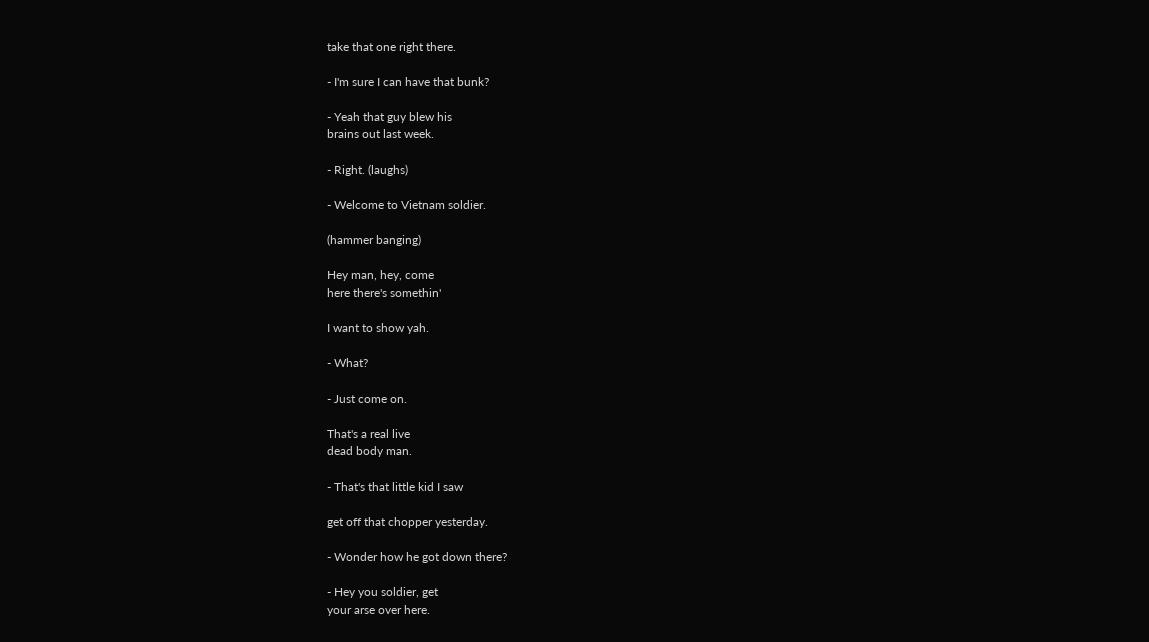take that one right there.

- I'm sure I can have that bunk?

- Yeah that guy blew his
brains out last week.

- Right. (laughs)

- Welcome to Vietnam soldier.

(hammer banging)

Hey man, hey, come
here there's somethin'

I want to show yah.

- What?

- Just come on.

That's a real live
dead body man.

- That's that little kid I saw

get off that chopper yesterday.

- Wonder how he got down there?

- Hey you soldier, get
your arse over here.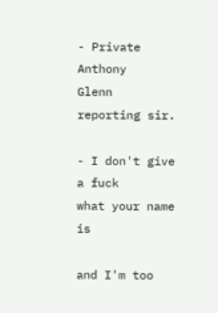- Private Anthony
Glenn reporting sir.

- I don't give a fuck
what your name is

and I'm too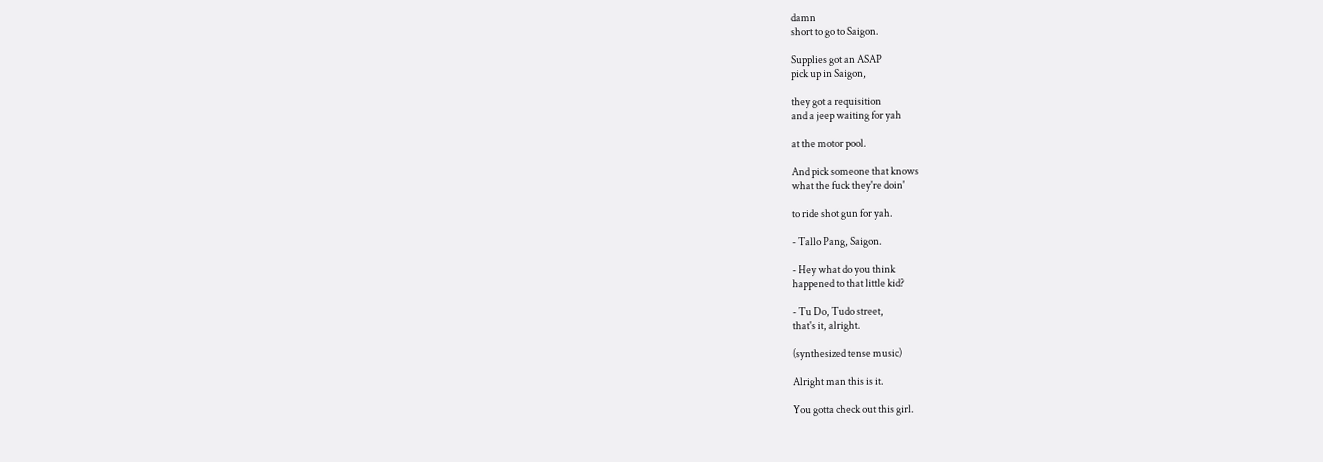damn
short to go to Saigon.

Supplies got an ASAP
pick up in Saigon,

they got a requisition
and a jeep waiting for yah

at the motor pool.

And pick someone that knows
what the fuck they're doin'

to ride shot gun for yah.

- Tallo Pang, Saigon.

- Hey what do you think
happened to that little kid?

- Tu Do, Tudo street,
that's it, alright.

(synthesized tense music)

Alright man this is it.

You gotta check out this girl.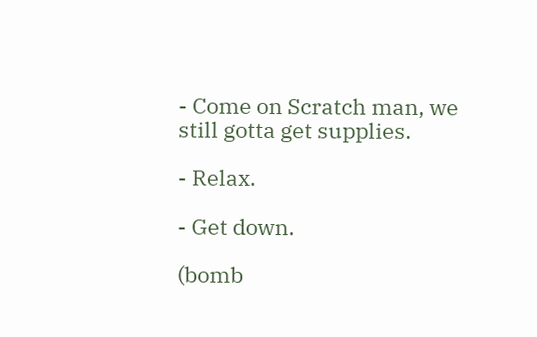- Come on Scratch man, we
still gotta get supplies.

- Relax.

- Get down.

(bomb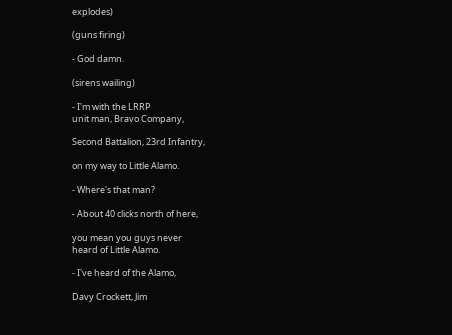explodes)

(guns firing)

- God damn.

(sirens wailing)

- I'm with the LRRP
unit man, Bravo Company,

Second Battalion, 23rd Infantry,

on my way to Little Alamo.

- Where's that man?

- About 40 clicks north of here,

you mean you guys never
heard of Little Alamo.

- I've heard of the Alamo,

Davy Crockett, Jim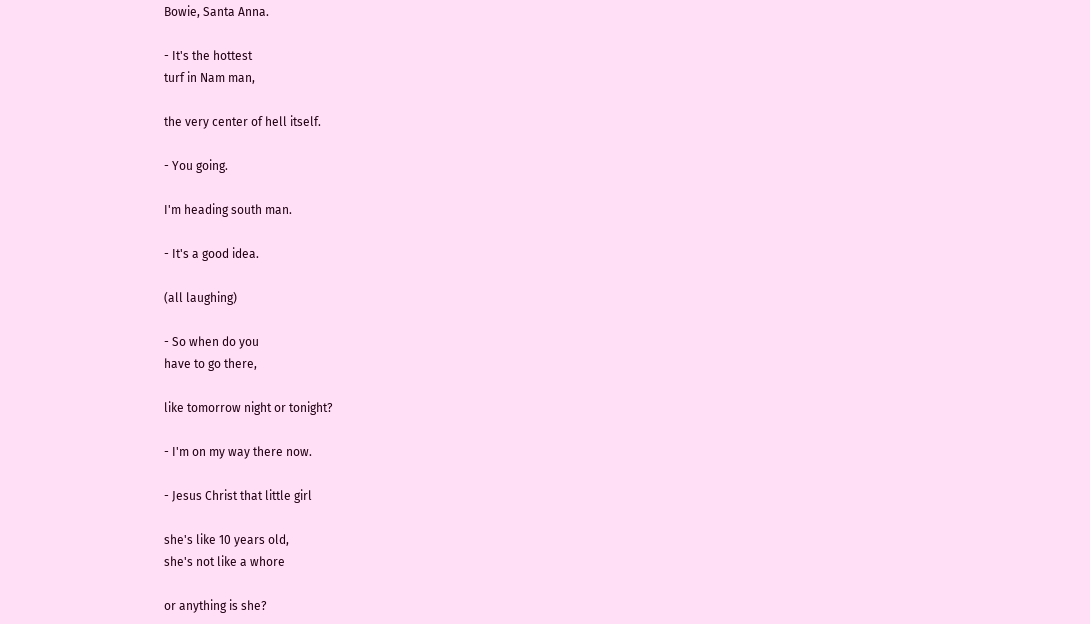Bowie, Santa Anna.

- It's the hottest
turf in Nam man,

the very center of hell itself.

- You going.

I'm heading south man.

- It's a good idea.

(all laughing)

- So when do you
have to go there,

like tomorrow night or tonight?

- I'm on my way there now.

- Jesus Christ that little girl

she's like 10 years old,
she's not like a whore

or anything is she?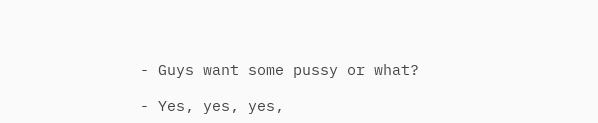- Guys want some pussy or what?

- Yes, yes, yes,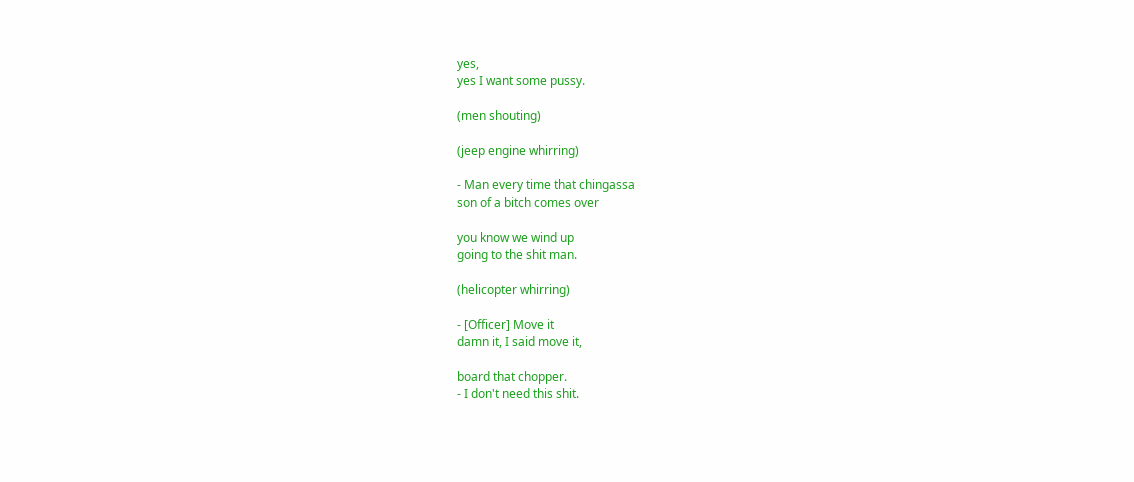yes,
yes I want some pussy.

(men shouting)

(jeep engine whirring)

- Man every time that chingassa
son of a bitch comes over

you know we wind up
going to the shit man.

(helicopter whirring)

- [Officer] Move it
damn it, I said move it,

board that chopper.
- I don't need this shit.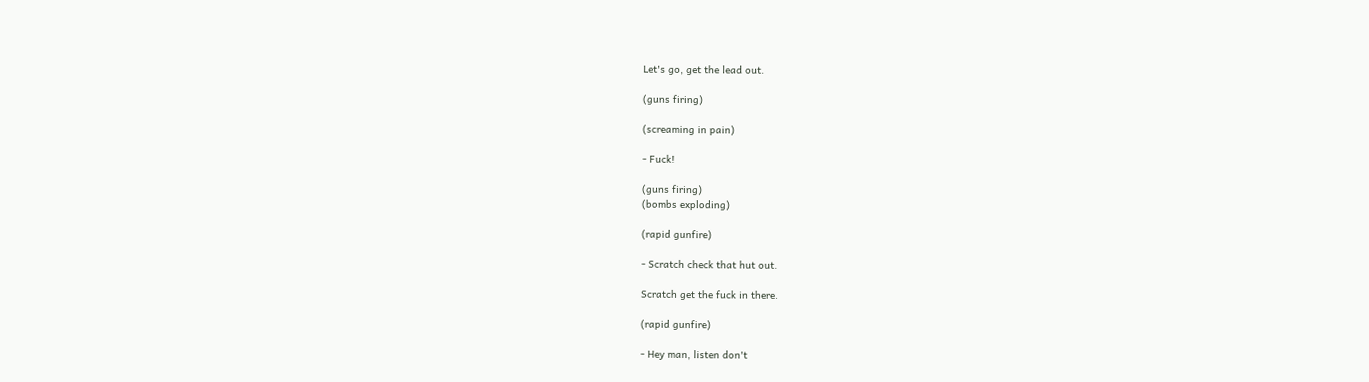Let's go, get the lead out.

(guns firing)

(screaming in pain)

- Fuck!

(guns firing)
(bombs exploding)

(rapid gunfire)

- Scratch check that hut out.

Scratch get the fuck in there.

(rapid gunfire)

- Hey man, listen don't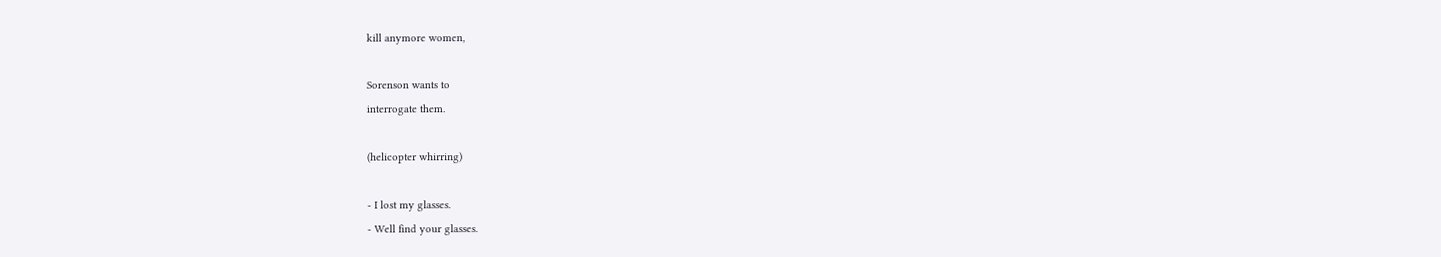kill anymore women,

Sorenson wants to
interrogate them.

(helicopter whirring)

- I lost my glasses.
- Well find your glasses.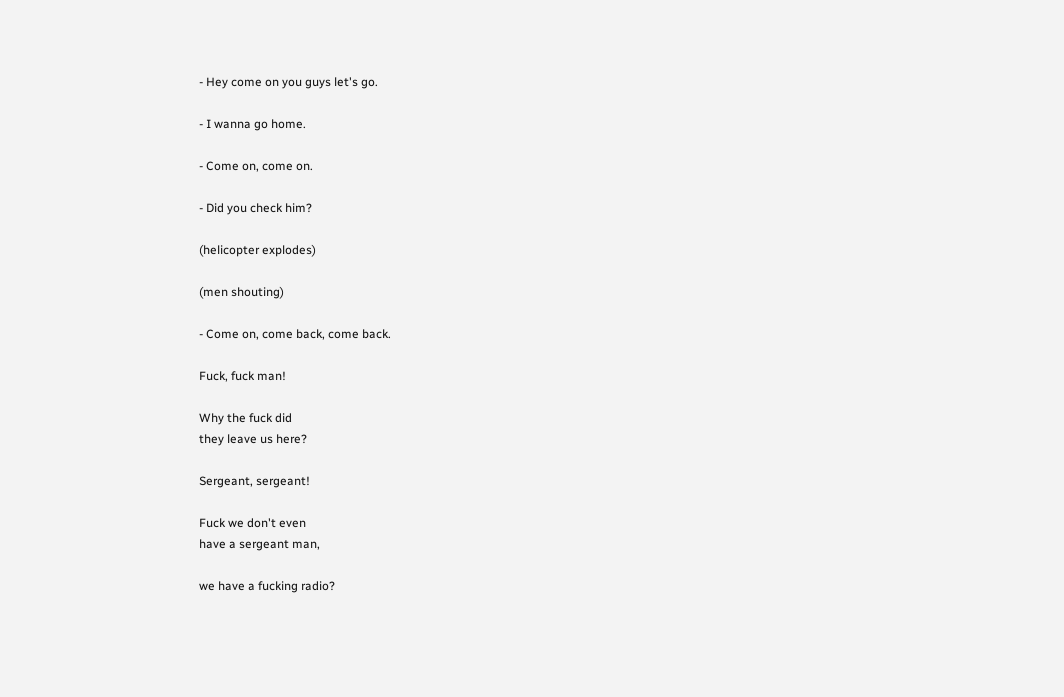- Hey come on you guys let's go.

- I wanna go home.

- Come on, come on.

- Did you check him?

(helicopter explodes)

(men shouting)

- Come on, come back, come back.

Fuck, fuck man!

Why the fuck did
they leave us here?

Sergeant, sergeant!

Fuck we don't even
have a sergeant man,

we have a fucking radio?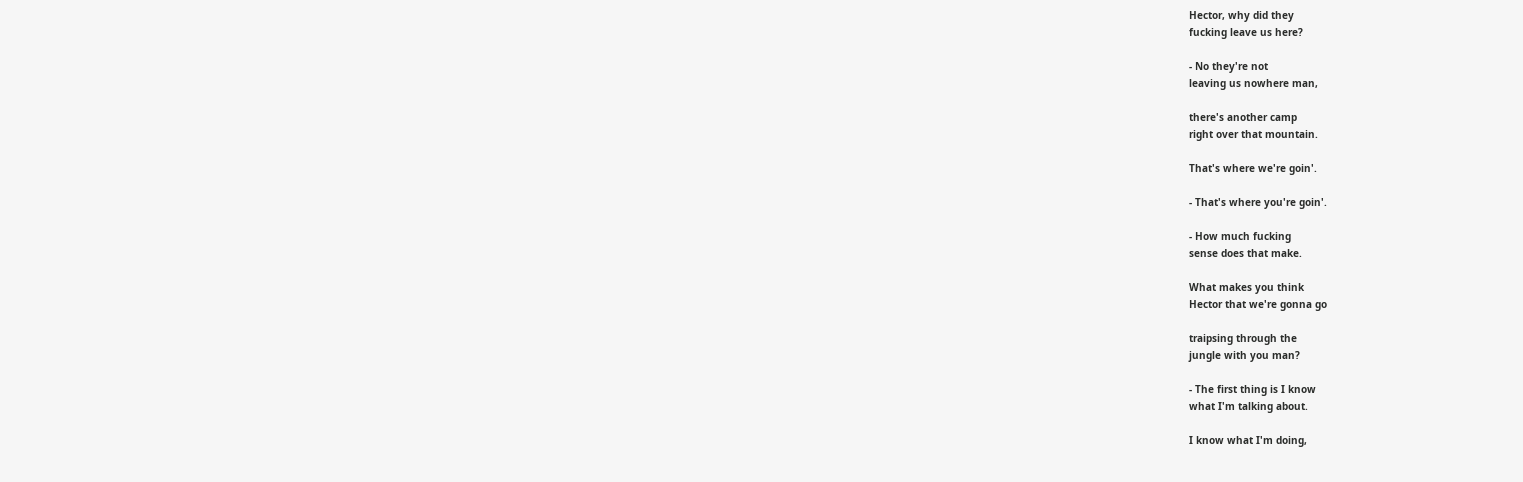Hector, why did they
fucking leave us here?

- No they're not
leaving us nowhere man,

there's another camp
right over that mountain.

That's where we're goin'.

- That's where you're goin'.

- How much fucking
sense does that make.

What makes you think
Hector that we're gonna go

traipsing through the
jungle with you man?

- The first thing is I know
what I'm talking about.

I know what I'm doing,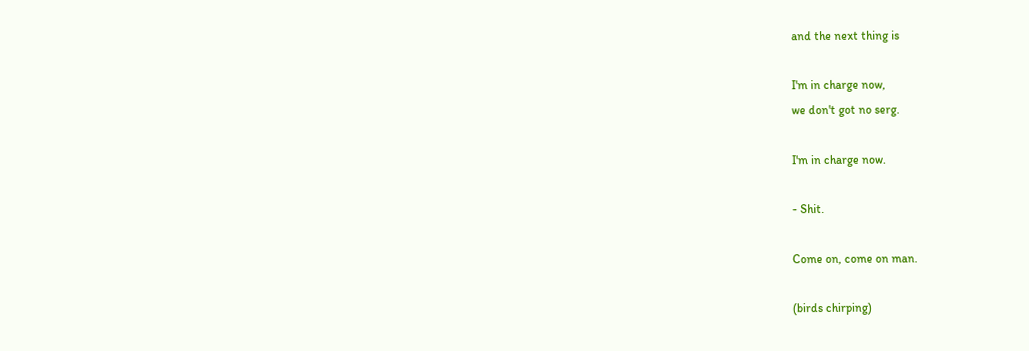and the next thing is

I'm in charge now,
we don't got no serg.

I'm in charge now.

- Shit.

Come on, come on man.

(birds chirping)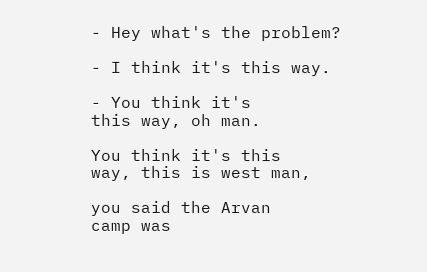- Hey what's the problem?

- I think it's this way.

- You think it's
this way, oh man.

You think it's this
way, this is west man,

you said the Arvan
camp was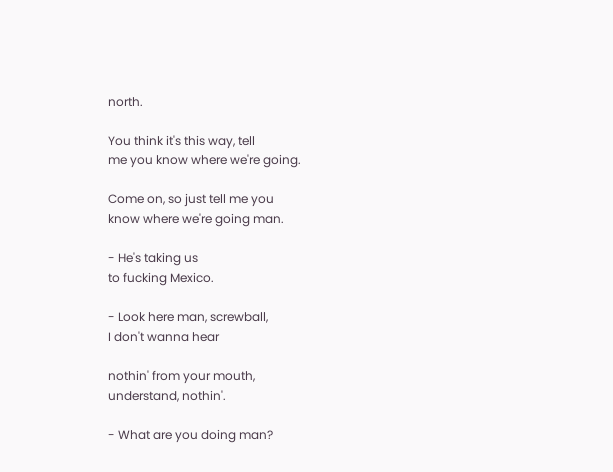north.

You think it's this way, tell
me you know where we're going.

Come on, so just tell me you
know where we're going man.

- He's taking us
to fucking Mexico.

- Look here man, screwball,
I don't wanna hear

nothin' from your mouth,
understand, nothin'.

- What are you doing man?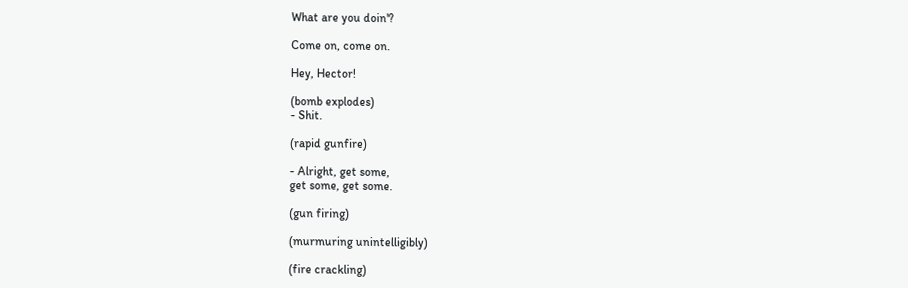What are you doin'?

Come on, come on.

Hey, Hector!

(bomb explodes)
- Shit.

(rapid gunfire)

- Alright, get some,
get some, get some.

(gun firing)

(murmuring unintelligibly)

(fire crackling)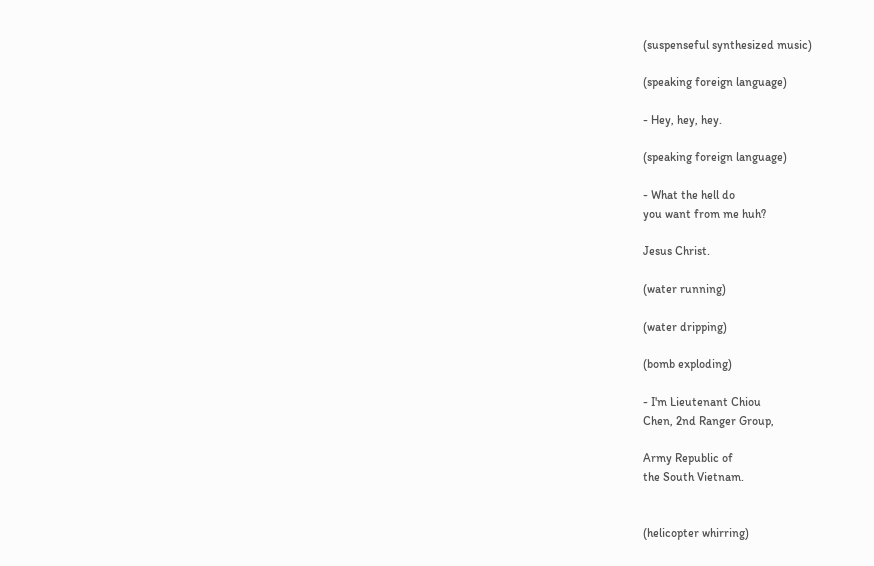(suspenseful synthesized music)

(speaking foreign language)

- Hey, hey, hey.

(speaking foreign language)

- What the hell do
you want from me huh?

Jesus Christ.

(water running)

(water dripping)

(bomb exploding)

- I'm Lieutenant Chiou
Chen, 2nd Ranger Group,

Army Republic of
the South Vietnam.


(helicopter whirring)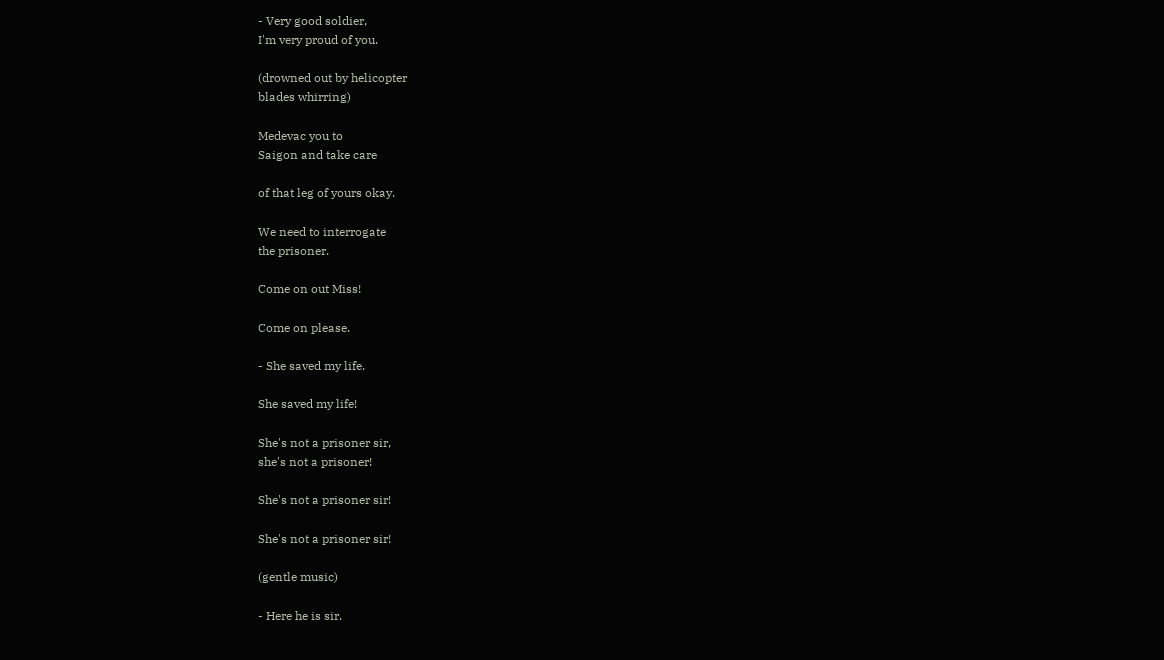- Very good soldier,
I'm very proud of you.

(drowned out by helicopter
blades whirring)

Medevac you to
Saigon and take care

of that leg of yours okay.

We need to interrogate
the prisoner.

Come on out Miss!

Come on please.

- She saved my life.

She saved my life!

She's not a prisoner sir,
she's not a prisoner!

She's not a prisoner sir!

She's not a prisoner sir!

(gentle music)

- Here he is sir.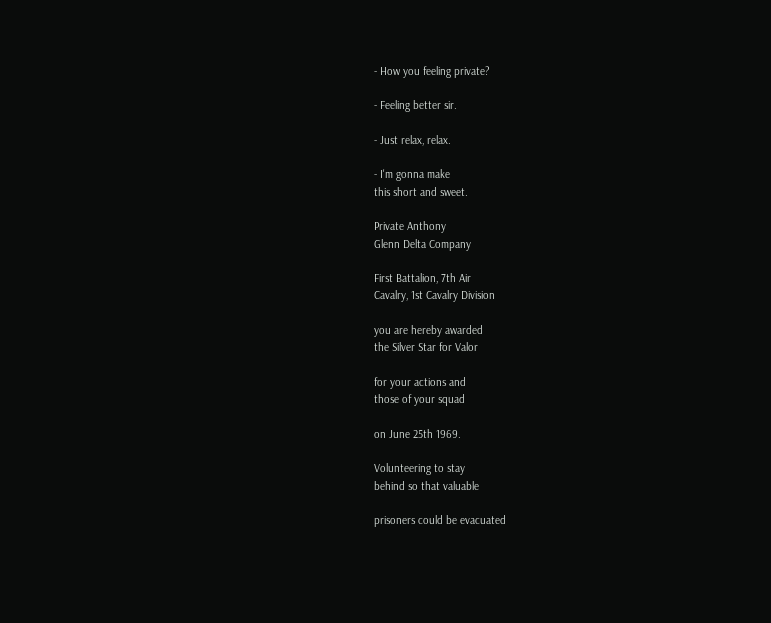- How you feeling private?

- Feeling better sir.

- Just relax, relax.

- I'm gonna make
this short and sweet.

Private Anthony
Glenn Delta Company

First Battalion, 7th Air
Cavalry, 1st Cavalry Division

you are hereby awarded
the Silver Star for Valor

for your actions and
those of your squad

on June 25th 1969.

Volunteering to stay
behind so that valuable

prisoners could be evacuated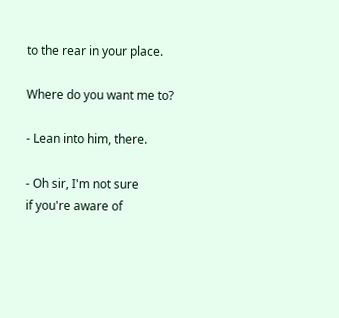to the rear in your place.

Where do you want me to?

- Lean into him, there.

- Oh sir, I'm not sure
if you're aware of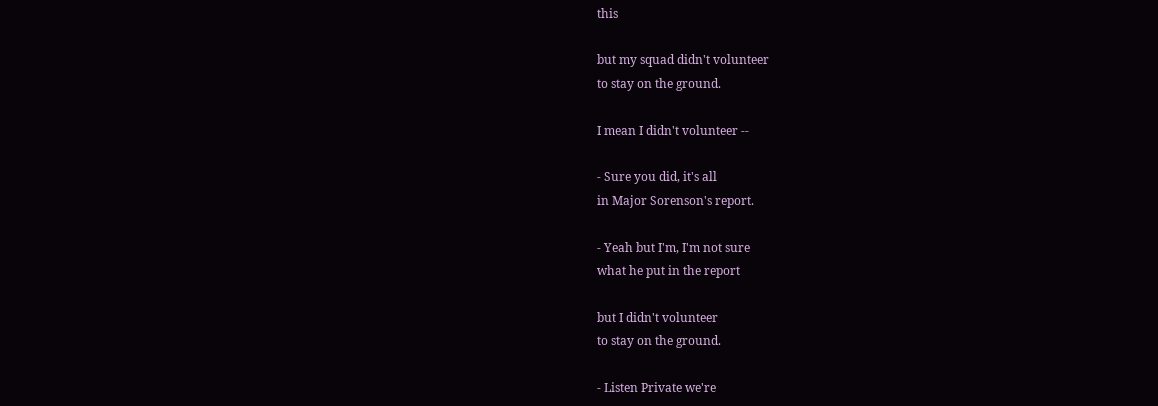this

but my squad didn't volunteer
to stay on the ground.

I mean I didn't volunteer --

- Sure you did, it's all
in Major Sorenson's report.

- Yeah but I'm, I'm not sure
what he put in the report

but I didn't volunteer
to stay on the ground.

- Listen Private we're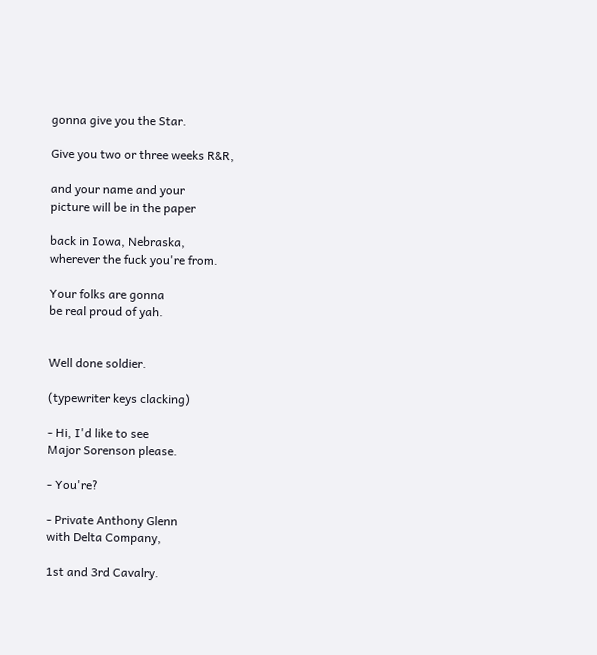gonna give you the Star.

Give you two or three weeks R&R,

and your name and your
picture will be in the paper

back in Iowa, Nebraska,
wherever the fuck you're from.

Your folks are gonna
be real proud of yah.


Well done soldier.

(typewriter keys clacking)

- Hi, I'd like to see
Major Sorenson please.

- You're?

- Private Anthony Glenn
with Delta Company,

1st and 3rd Cavalry.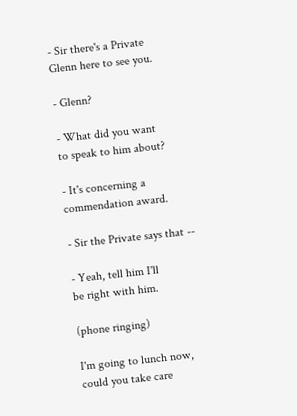- Sir there's a Private
Glenn here to see you.

- Glenn?

- What did you want
to speak to him about?

- It's concerning a
commendation award.

- Sir the Private says that --

- Yeah, tell him I'll
be right with him.

(phone ringing)

I'm going to lunch now,
could you take care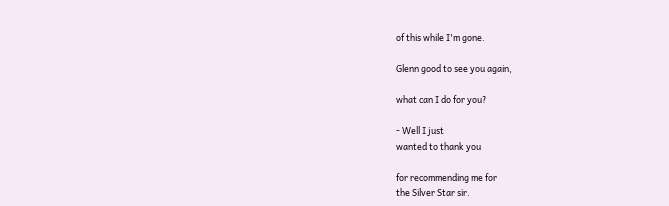of this while I'm gone.

Glenn good to see you again,

what can I do for you?

- Well I just
wanted to thank you

for recommending me for
the Silver Star sir.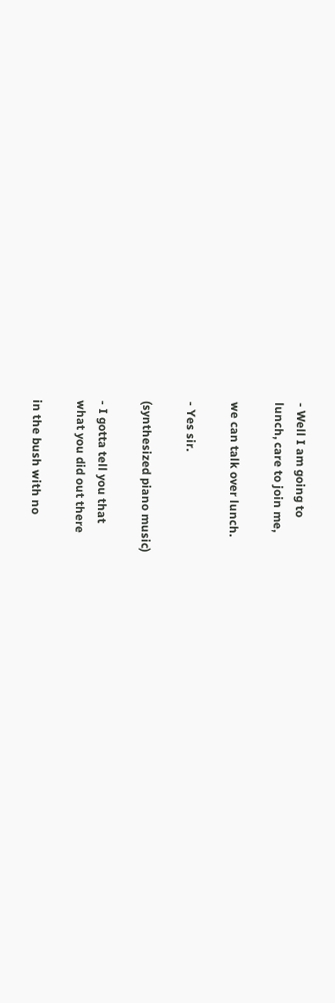- Well I am going to
lunch, care to join me,

we can talk over lunch.

- Yes sir.

(synthesized piano music)

- I gotta tell you that
what you did out there

in the bush with no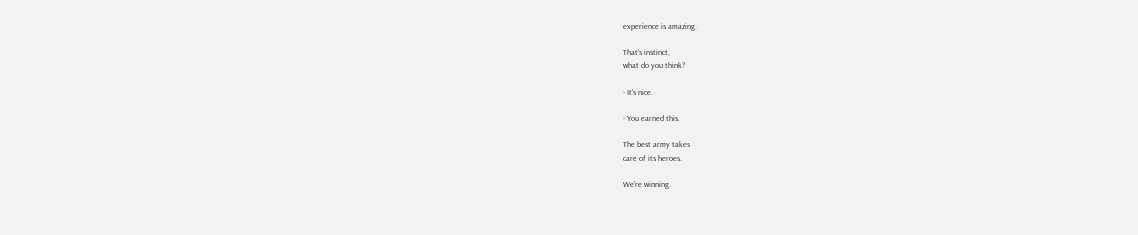experience is amazing.

That's instinct,
what do you think?

- It's nice.

- You earned this.

The best army takes
care of its heroes.

We're winning.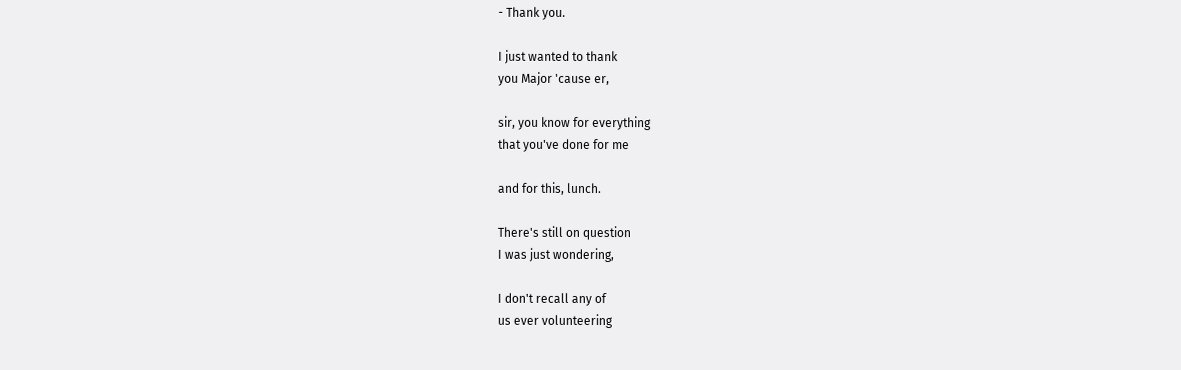- Thank you.

I just wanted to thank
you Major 'cause er,

sir, you know for everything
that you've done for me

and for this, lunch.

There's still on question
I was just wondering,

I don't recall any of
us ever volunteering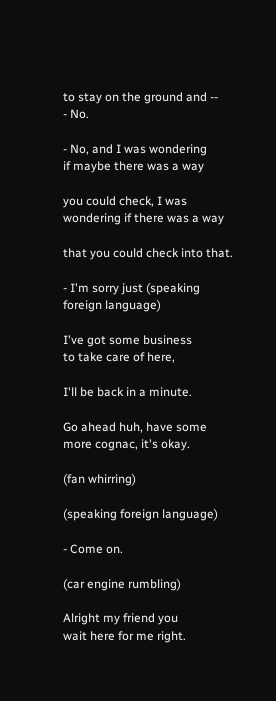to stay on the ground and --
- No.

- No, and I was wondering
if maybe there was a way

you could check, I was
wondering if there was a way

that you could check into that.

- I'm sorry just (speaking
foreign language)

I've got some business
to take care of here,

I'll be back in a minute.

Go ahead huh, have some
more cognac, it's okay.

(fan whirring)

(speaking foreign language)

- Come on.

(car engine rumbling)

Alright my friend you
wait here for me right.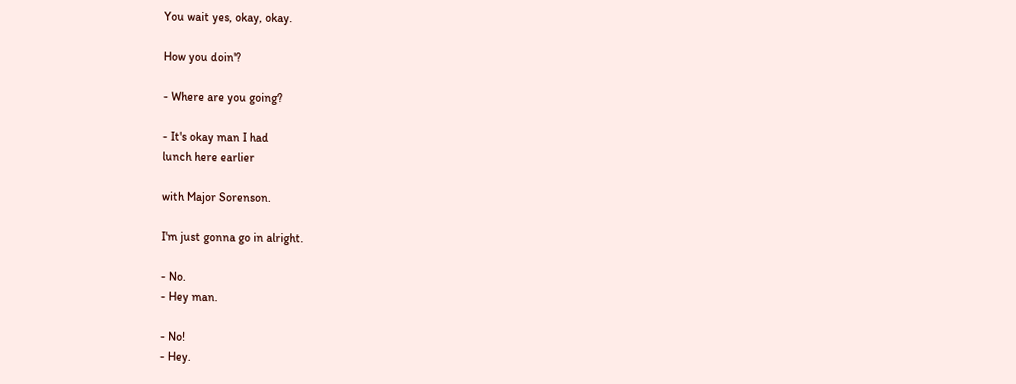You wait yes, okay, okay.

How you doin'?

- Where are you going?

- It's okay man I had
lunch here earlier

with Major Sorenson.

I'm just gonna go in alright.

- No.
- Hey man.

- No!
- Hey.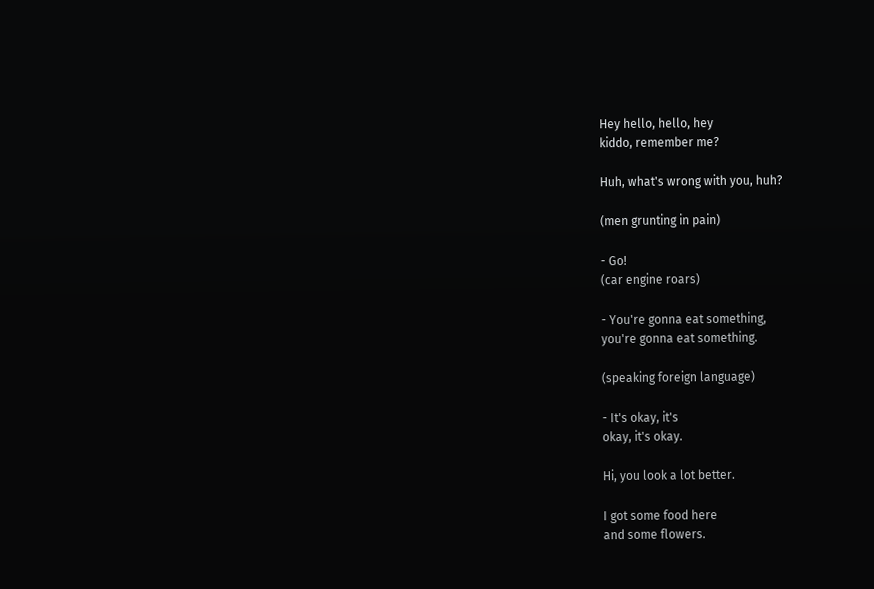Hey hello, hello, hey
kiddo, remember me?

Huh, what's wrong with you, huh?

(men grunting in pain)

- Go!
(car engine roars)

- You're gonna eat something,
you're gonna eat something.

(speaking foreign language)

- It's okay, it's
okay, it's okay.

Hi, you look a lot better.

I got some food here
and some flowers.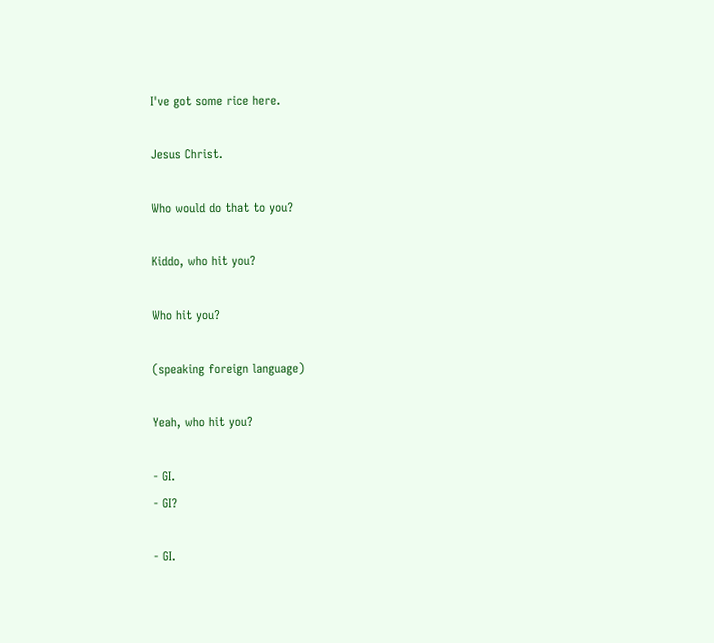I've got some rice here.

Jesus Christ.

Who would do that to you?

Kiddo, who hit you?

Who hit you?

(speaking foreign language)

Yeah, who hit you?

- GI.
- GI?

- GI.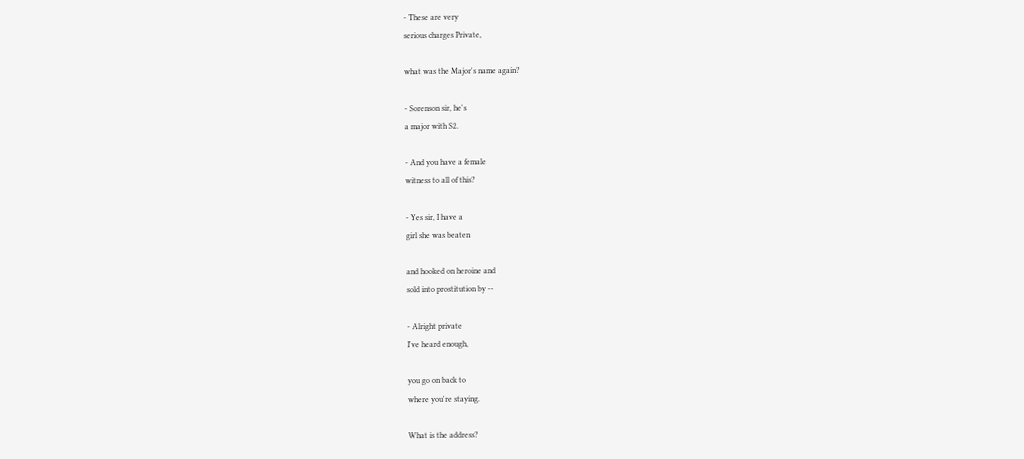- These are very
serious charges Private,

what was the Major's name again?

- Sorenson sir, he's
a major with S2.

- And you have a female
witness to all of this?

- Yes sir, I have a
girl she was beaten

and hooked on heroine and
sold into prostitution by --

- Alright private
I've heard enough,

you go on back to
where you're staying.

What is the address?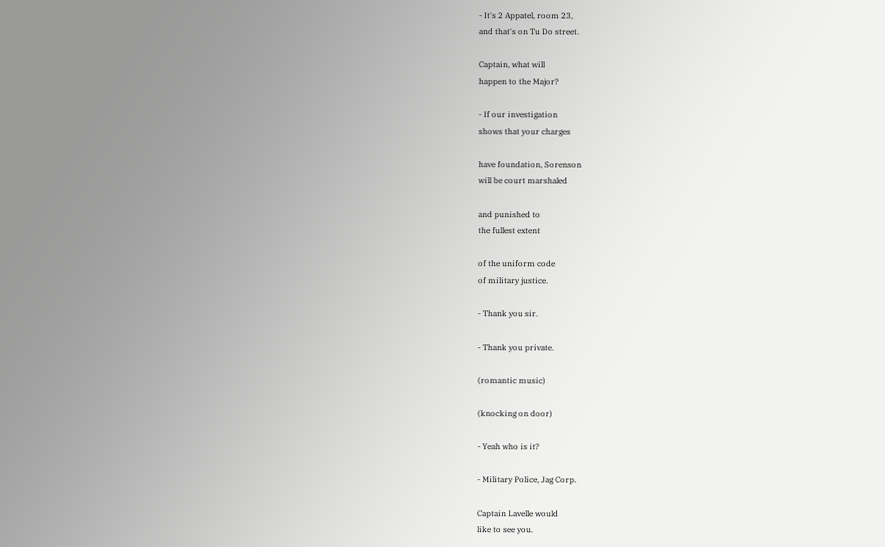- It's 2 Appatel, room 23,
and that's on Tu Do street.

Captain, what will
happen to the Major?

- If our investigation
shows that your charges

have foundation, Sorenson
will be court marshaled

and punished to
the fullest extent

of the uniform code
of military justice.

- Thank you sir.

- Thank you private.

(romantic music)

(knocking on door)

- Yeah who is it?

- Military Police, Jag Corp.

Captain Lavelle would
like to see you.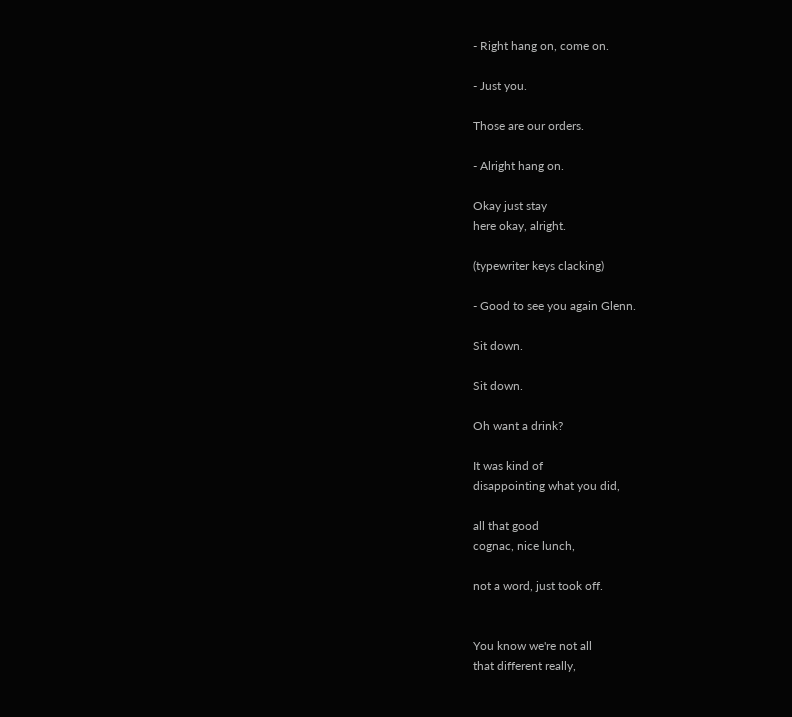- Right hang on, come on.

- Just you.

Those are our orders.

- Alright hang on.

Okay just stay
here okay, alright.

(typewriter keys clacking)

- Good to see you again Glenn.

Sit down.

Sit down.

Oh want a drink?

It was kind of
disappointing what you did,

all that good
cognac, nice lunch,

not a word, just took off.


You know we're not all
that different really,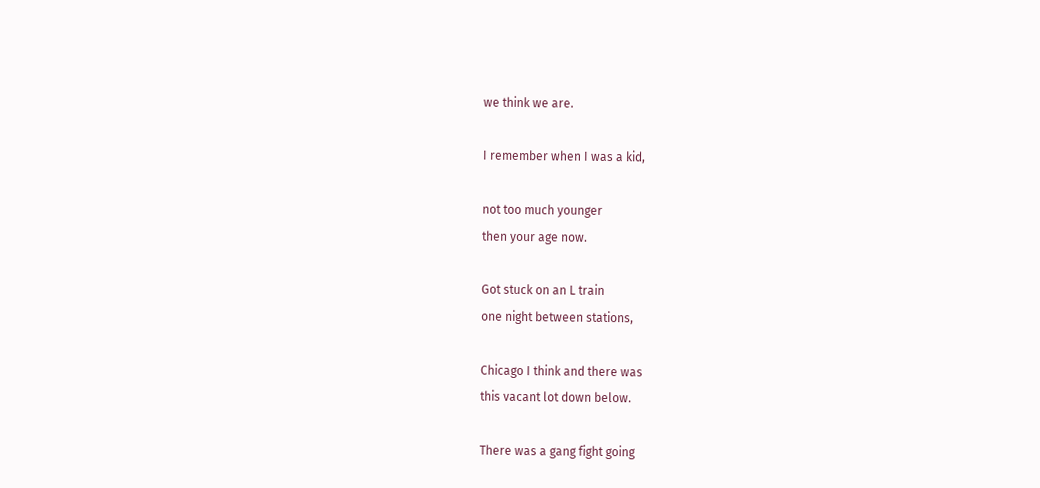we think we are.

I remember when I was a kid,

not too much younger
then your age now.

Got stuck on an L train
one night between stations,

Chicago I think and there was
this vacant lot down below.

There was a gang fight going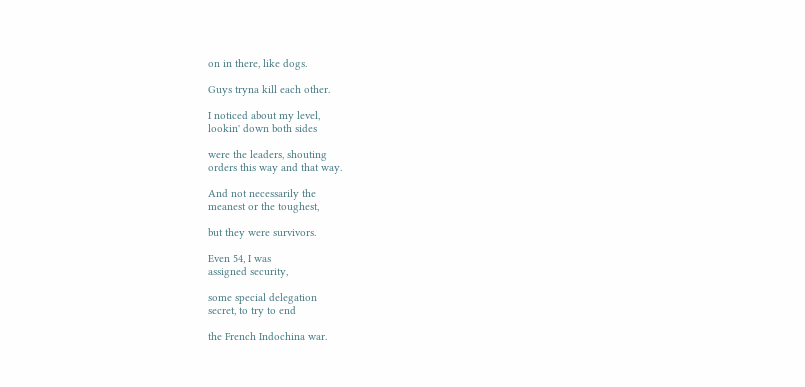on in there, like dogs.

Guys tryna kill each other.

I noticed about my level,
lookin' down both sides

were the leaders, shouting
orders this way and that way.

And not necessarily the
meanest or the toughest,

but they were survivors.

Even 54, I was
assigned security,

some special delegation
secret, to try to end

the French Indochina war.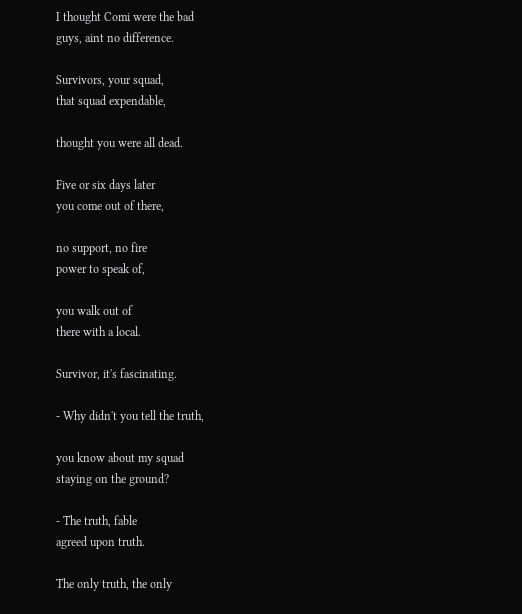I thought Comi were the bad
guys, aint no difference.

Survivors, your squad,
that squad expendable,

thought you were all dead.

Five or six days later
you come out of there,

no support, no fire
power to speak of,

you walk out of
there with a local.

Survivor, it's fascinating.

- Why didn't you tell the truth,

you know about my squad
staying on the ground?

- The truth, fable
agreed upon truth.

The only truth, the only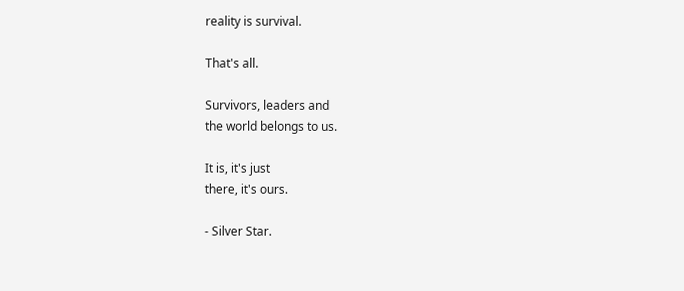reality is survival.

That's all.

Survivors, leaders and
the world belongs to us.

It is, it's just
there, it's ours.

- Silver Star.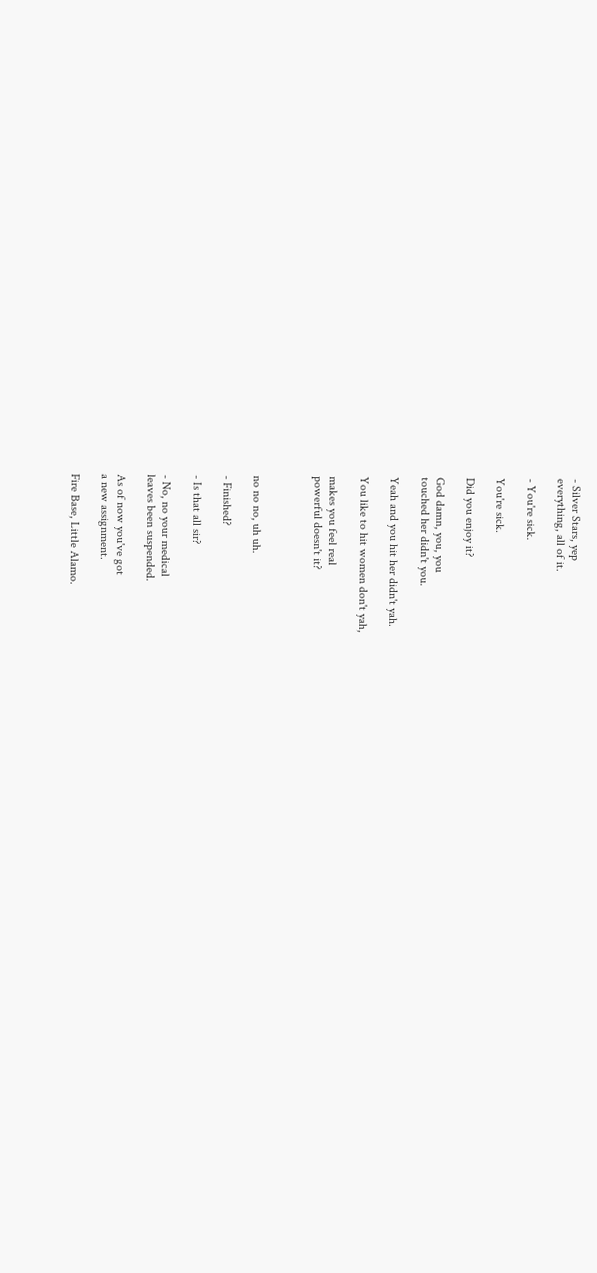- Silver Stars, yep
everything, all of it.

- You're sick.

You're sick.

Did you enjoy it?

God damn, you, you
touched her didn't you.

Yeah and you hit her didn't yah.

You like to hit women don't yah,

makes you feel real
powerful doesn't it?



no no no, uh uh.

- Finished?

- Is that all sir?

- No, no your medical
leaves been suspended.

As of now you've got
a new assignment.

Fire Base, Little Alamo.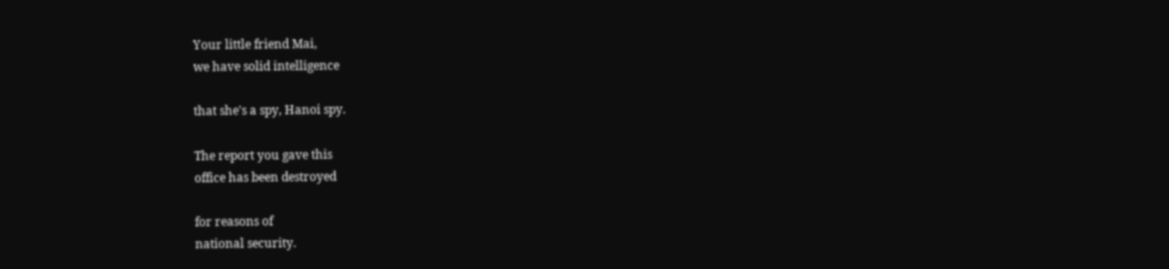Your little friend Mai,
we have solid intelligence

that she's a spy, Hanoi spy.

The report you gave this
office has been destroyed

for reasons of
national security.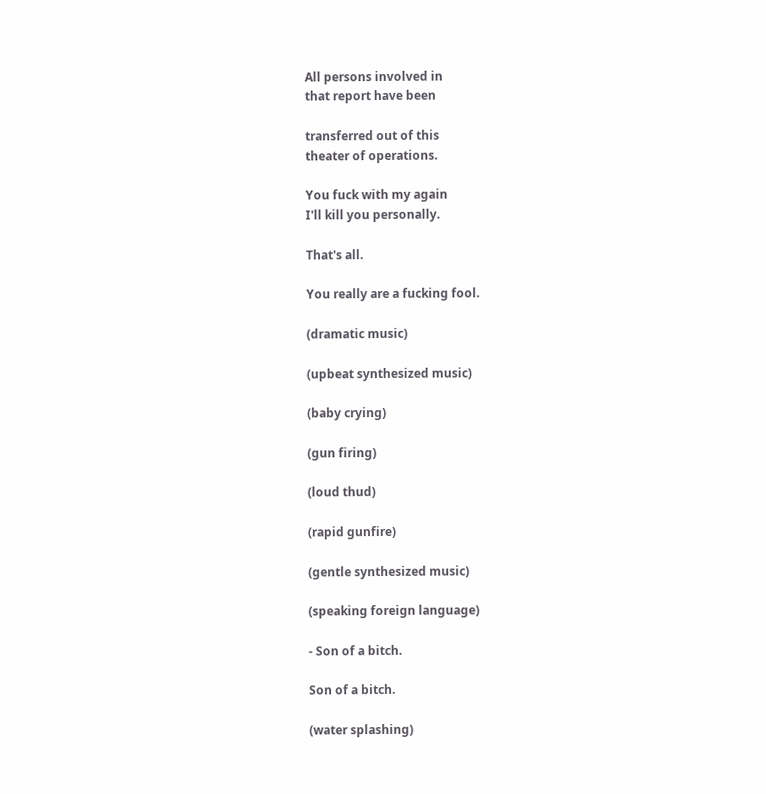All persons involved in
that report have been

transferred out of this
theater of operations.

You fuck with my again
I'll kill you personally.

That's all.

You really are a fucking fool.

(dramatic music)

(upbeat synthesized music)

(baby crying)

(gun firing)

(loud thud)

(rapid gunfire)

(gentle synthesized music)

(speaking foreign language)

- Son of a bitch.

Son of a bitch.

(water splashing)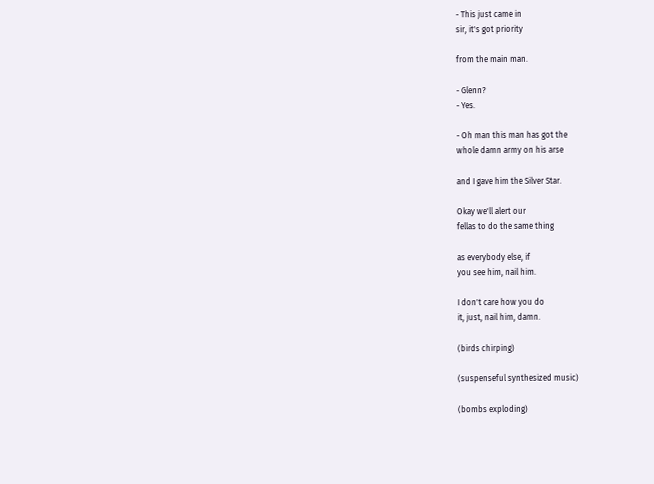- This just came in
sir, it's got priority

from the main man.

- Glenn?
- Yes.

- Oh man this man has got the
whole damn army on his arse

and I gave him the Silver Star.

Okay we'll alert our
fellas to do the same thing

as everybody else, if
you see him, nail him.

I don't care how you do
it, just, nail him, damn.

(birds chirping)

(suspenseful synthesized music)

(bombs exploding)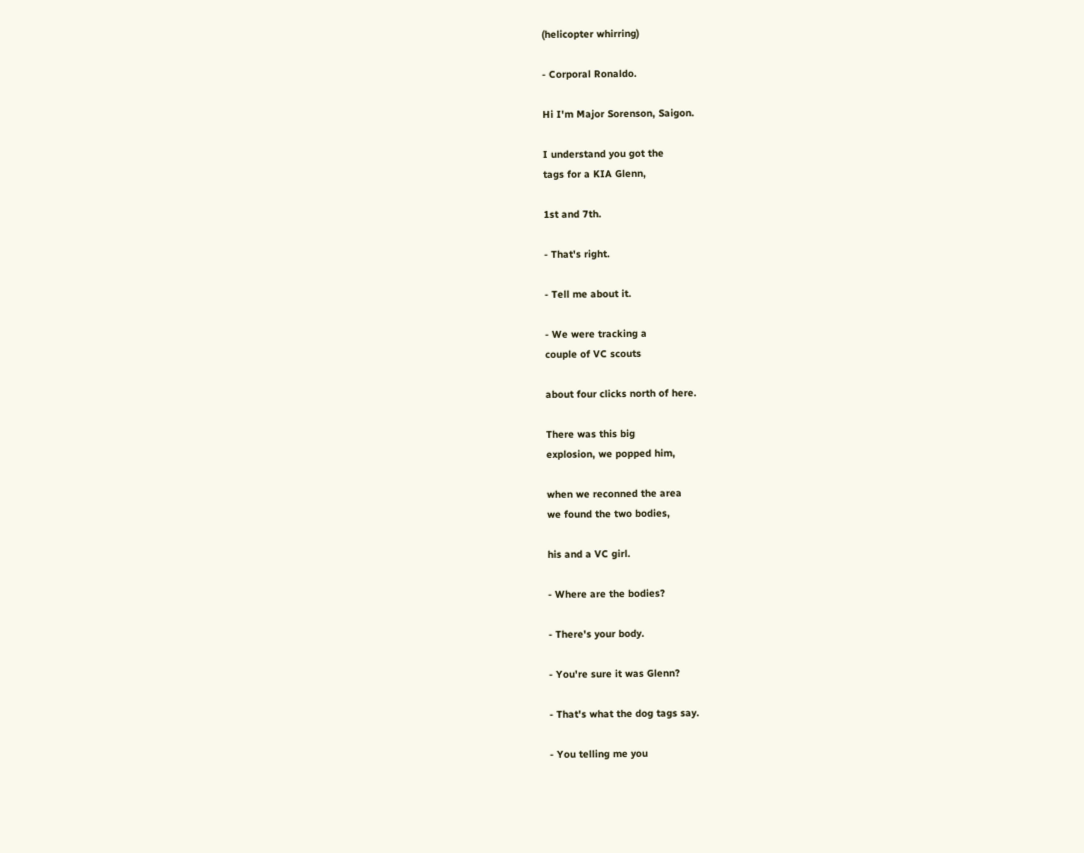(helicopter whirring)

- Corporal Ronaldo.

Hi I'm Major Sorenson, Saigon.

I understand you got the
tags for a KIA Glenn,

1st and 7th.

- That's right.

- Tell me about it.

- We were tracking a
couple of VC scouts

about four clicks north of here.

There was this big
explosion, we popped him,

when we reconned the area
we found the two bodies,

his and a VC girl.

- Where are the bodies?

- There's your body.

- You're sure it was Glenn?

- That's what the dog tags say.

- You telling me you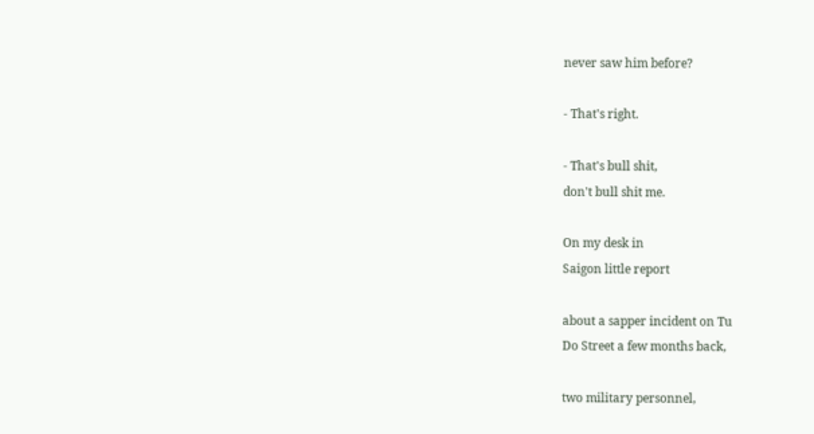never saw him before?

- That's right.

- That's bull shit,
don't bull shit me.

On my desk in
Saigon little report

about a sapper incident on Tu
Do Street a few months back,

two military personnel,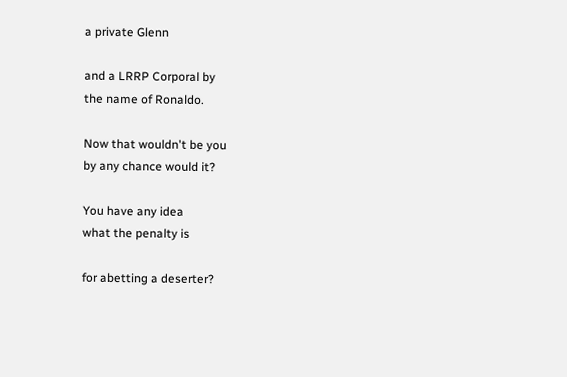a private Glenn

and a LRRP Corporal by
the name of Ronaldo.

Now that wouldn't be you
by any chance would it?

You have any idea
what the penalty is

for abetting a deserter?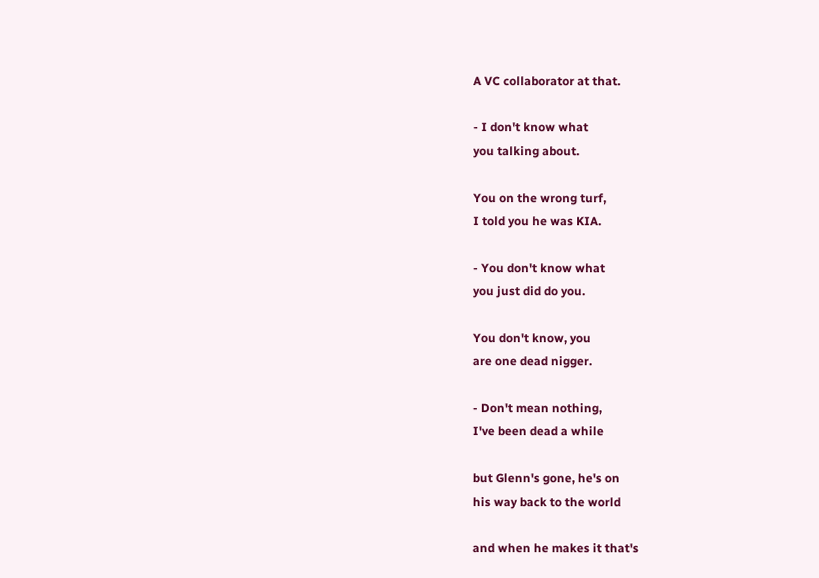A VC collaborator at that.

- I don't know what
you talking about.

You on the wrong turf,
I told you he was KIA.

- You don't know what
you just did do you.

You don't know, you
are one dead nigger.

- Don't mean nothing,
I've been dead a while

but Glenn's gone, he's on
his way back to the world

and when he makes it that's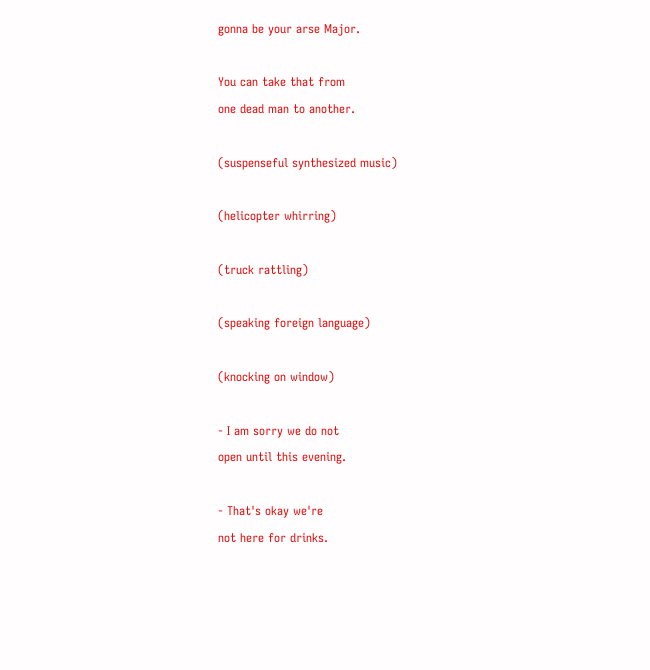gonna be your arse Major.

You can take that from
one dead man to another.

(suspenseful synthesized music)

(helicopter whirring)

(truck rattling)

(speaking foreign language)

(knocking on window)

- I am sorry we do not
open until this evening.

- That's okay we're
not here for drinks.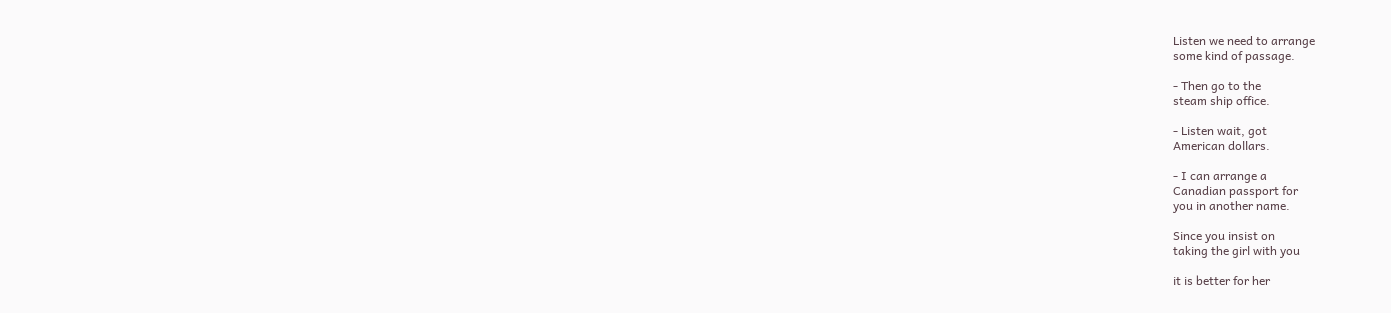Listen we need to arrange
some kind of passage.

- Then go to the
steam ship office.

- Listen wait, got
American dollars.

- I can arrange a
Canadian passport for
you in another name.

Since you insist on
taking the girl with you

it is better for her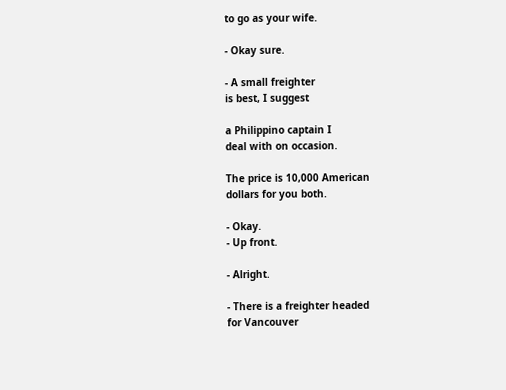to go as your wife.

- Okay sure.

- A small freighter
is best, I suggest

a Philippino captain I
deal with on occasion.

The price is 10,000 American
dollars for you both.

- Okay.
- Up front.

- Alright.

- There is a freighter headed
for Vancouver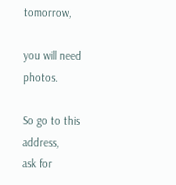tomorrow,

you will need photos.

So go to this address,
ask for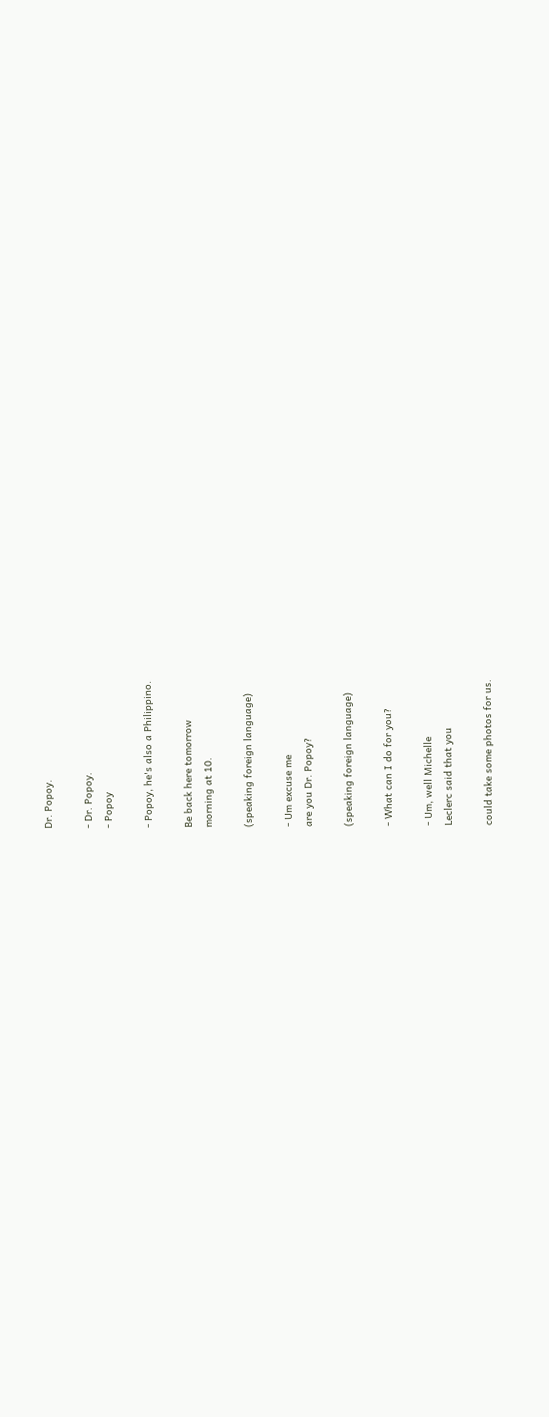Dr. Popoy.

- Dr. Popoy.
- Popoy

- Popoy, he's also a Philippino.

Be back here tomorrow
morning at 10.

(speaking foreign language)

- Um excuse me
are you Dr. Popoy?

(speaking foreign language)

- What can I do for you?

- Um, well Michelle
Leclerc said that you

could take some photos for us.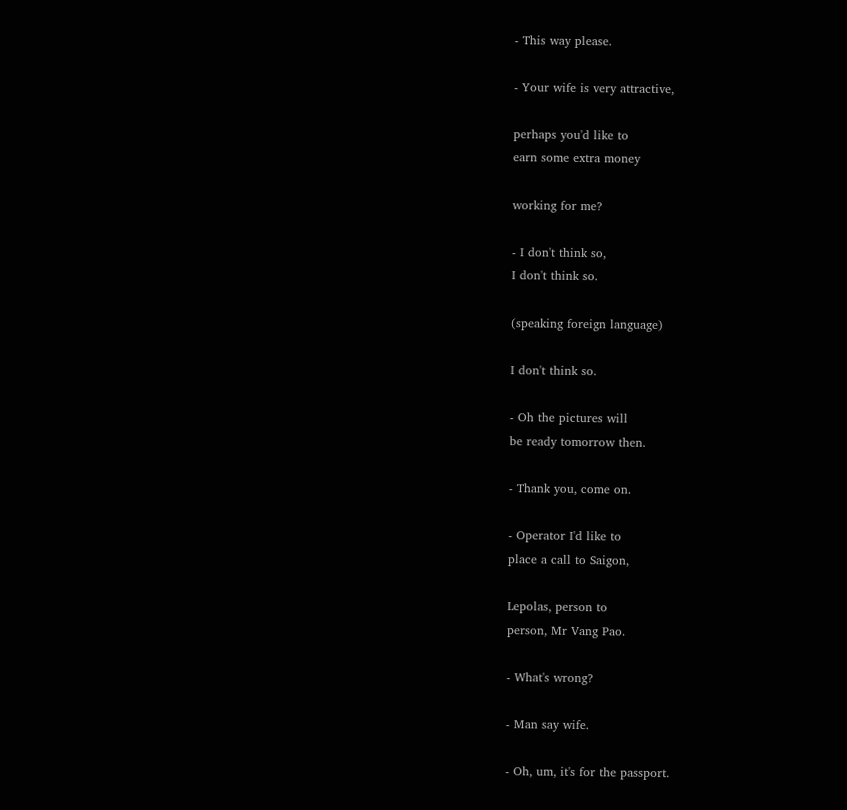- This way please.

- Your wife is very attractive,

perhaps you'd like to
earn some extra money

working for me?

- I don't think so,
I don't think so.

(speaking foreign language)

I don't think so.

- Oh the pictures will
be ready tomorrow then.

- Thank you, come on.

- Operator I'd like to
place a call to Saigon,

Lepolas, person to
person, Mr Vang Pao.

- What's wrong?

- Man say wife.

- Oh, um, it's for the passport.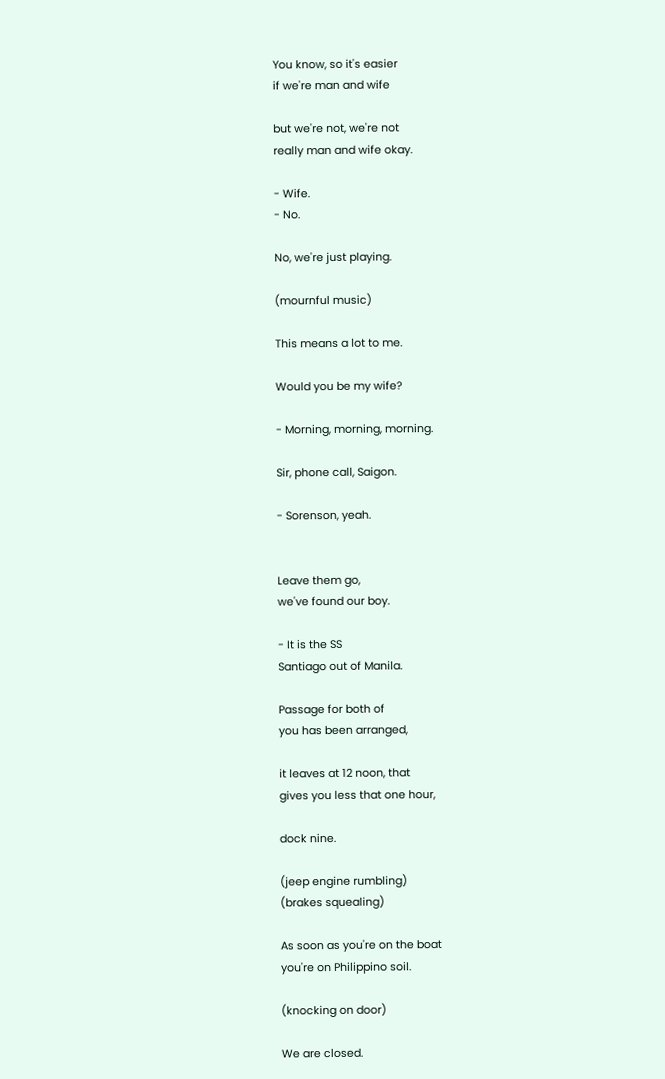You know, so it's easier
if we're man and wife

but we're not, we're not
really man and wife okay.

- Wife.
- No.

No, we're just playing.

(mournful music)

This means a lot to me.

Would you be my wife?

- Morning, morning, morning.

Sir, phone call, Saigon.

- Sorenson, yeah.


Leave them go,
we've found our boy.

- It is the SS
Santiago out of Manila.

Passage for both of
you has been arranged,

it leaves at 12 noon, that
gives you less that one hour,

dock nine.

(jeep engine rumbling)
(brakes squealing)

As soon as you're on the boat
you're on Philippino soil.

(knocking on door)

We are closed.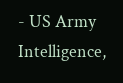- US Army Intelligence,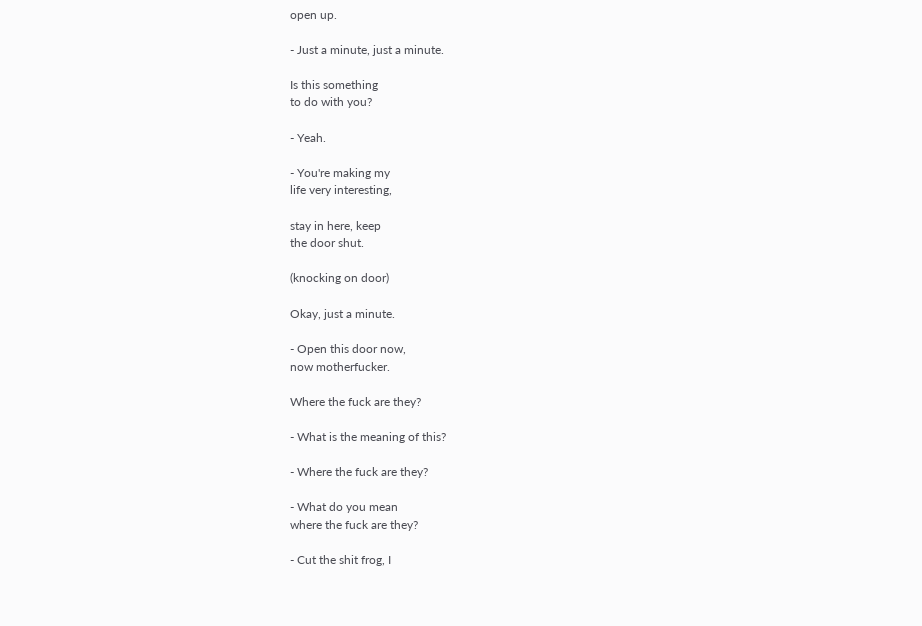open up.

- Just a minute, just a minute.

Is this something
to do with you?

- Yeah.

- You're making my
life very interesting,

stay in here, keep
the door shut.

(knocking on door)

Okay, just a minute.

- Open this door now,
now motherfucker.

Where the fuck are they?

- What is the meaning of this?

- Where the fuck are they?

- What do you mean
where the fuck are they?

- Cut the shit frog, I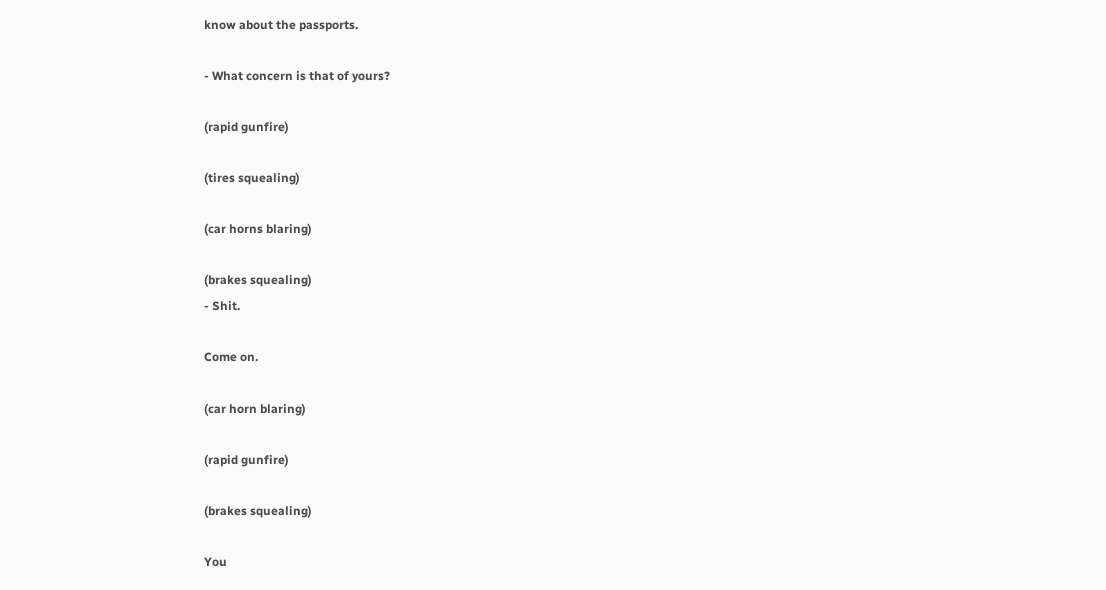know about the passports.

- What concern is that of yours?

(rapid gunfire)

(tires squealing)

(car horns blaring)

(brakes squealing)
- Shit.

Come on.

(car horn blaring)

(rapid gunfire)

(brakes squealing)

You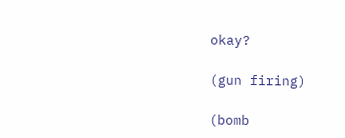okay?

(gun firing)

(bomb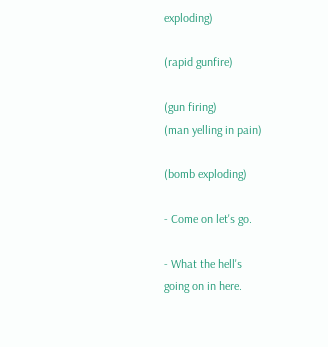exploding)

(rapid gunfire)

(gun firing)
(man yelling in pain)

(bomb exploding)

- Come on let's go.

- What the hell's
going on in here.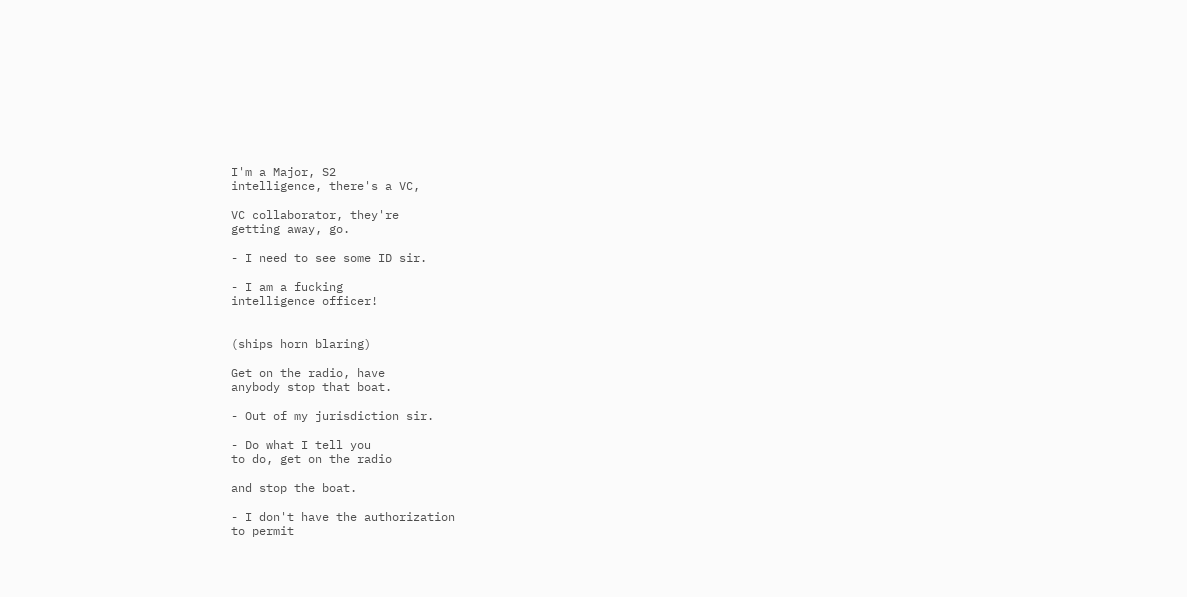I'm a Major, S2
intelligence, there's a VC,

VC collaborator, they're
getting away, go.

- I need to see some ID sir.

- I am a fucking
intelligence officer!


(ships horn blaring)

Get on the radio, have
anybody stop that boat.

- Out of my jurisdiction sir.

- Do what I tell you
to do, get on the radio

and stop the boat.

- I don't have the authorization
to permit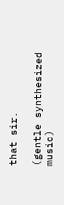that sir.

(gentle synthesized music)